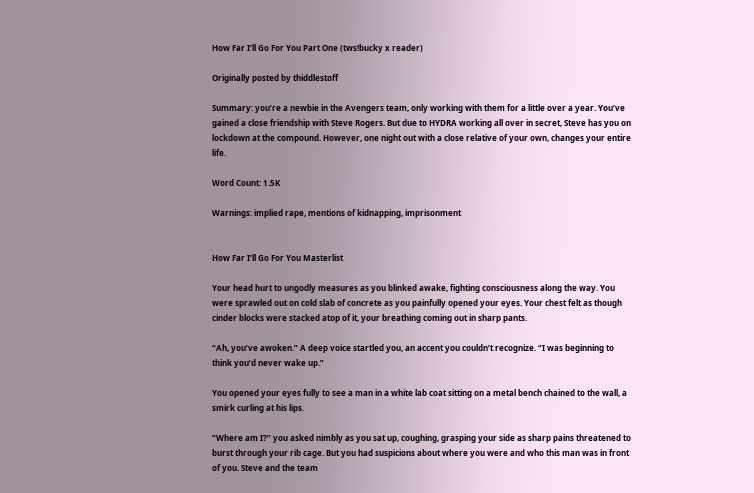How Far I’ll Go For You Part One (tws!bucky x reader)

Originally posted by thiddlestoff

Summary: you’re a newbie in the Avengers team, only working with them for a little over a year. You’ve gained a close friendship with Steve Rogers. But due to HYDRA working all over in secret, Steve has you on lockdown at the compound. However, one night out with a close relative of your own, changes your entire life.

Word Count: 1.5K

Warnings: implied rape, mentions of kidnapping, imprisonment


How Far I’ll Go For You Masterlist

Your head hurt to ungodly measures as you blinked awake, fighting consciousness along the way. You were sprawled out on cold slab of concrete as you painfully opened your eyes. Your chest felt as though cinder blocks were stacked atop of it, your breathing coming out in sharp pants.

“Ah, you’ve awoken.” A deep voice startled you, an accent you couldn’t recognize. “I was beginning to think you’d never wake up.”

You opened your eyes fully to see a man in a white lab coat sitting on a metal bench chained to the wall, a smirk curling at his lips.

“Where am I?” you asked nimbly as you sat up, coughing, grasping your side as sharp pains threatened to burst through your rib cage. But you had suspicions about where you were and who this man was in front of you. Steve and the team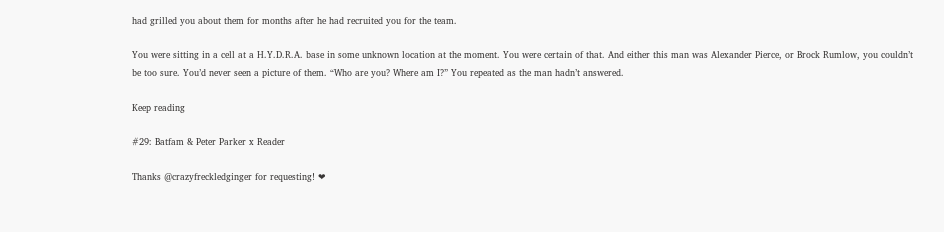had grilled you about them for months after he had recruited you for the team.

You were sitting in a cell at a H.Y.D.R.A. base in some unknown location at the moment. You were certain of that. And either this man was Alexander Pierce, or Brock Rumlow, you couldn’t be too sure. You’d never seen a picture of them. “Who are you? Where am I?” You repeated as the man hadn’t answered.

Keep reading

#29: Batfam & Peter Parker x Reader

Thanks @crazyfreckledginger for requesting! ❤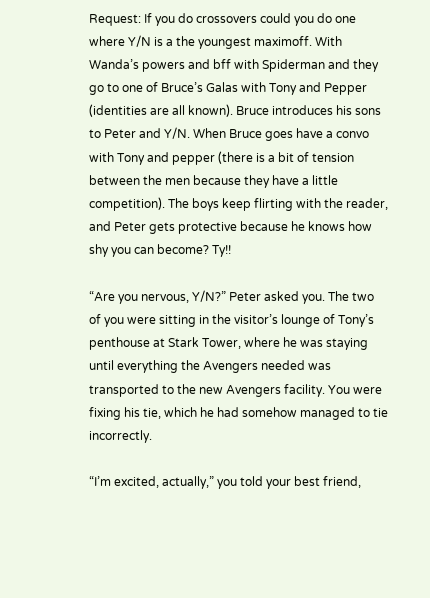Request: If you do crossovers could you do one where Y/N is a the youngest maximoff. With Wanda’s powers and bff with Spiderman and they go to one of Bruce’s Galas with Tony and Pepper (identities are all known). Bruce introduces his sons to Peter and Y/N. When Bruce goes have a convo with Tony and pepper (there is a bit of tension between the men because they have a little competition). The boys keep flirting with the reader, and Peter gets protective because he knows how shy you can become? Ty!!

“Are you nervous, Y/N?” Peter asked you. The two of you were sitting in the visitor’s lounge of Tony’s penthouse at Stark Tower, where he was staying until everything the Avengers needed was transported to the new Avengers facility. You were fixing his tie, which he had somehow managed to tie incorrectly.

“I’m excited, actually,” you told your best friend,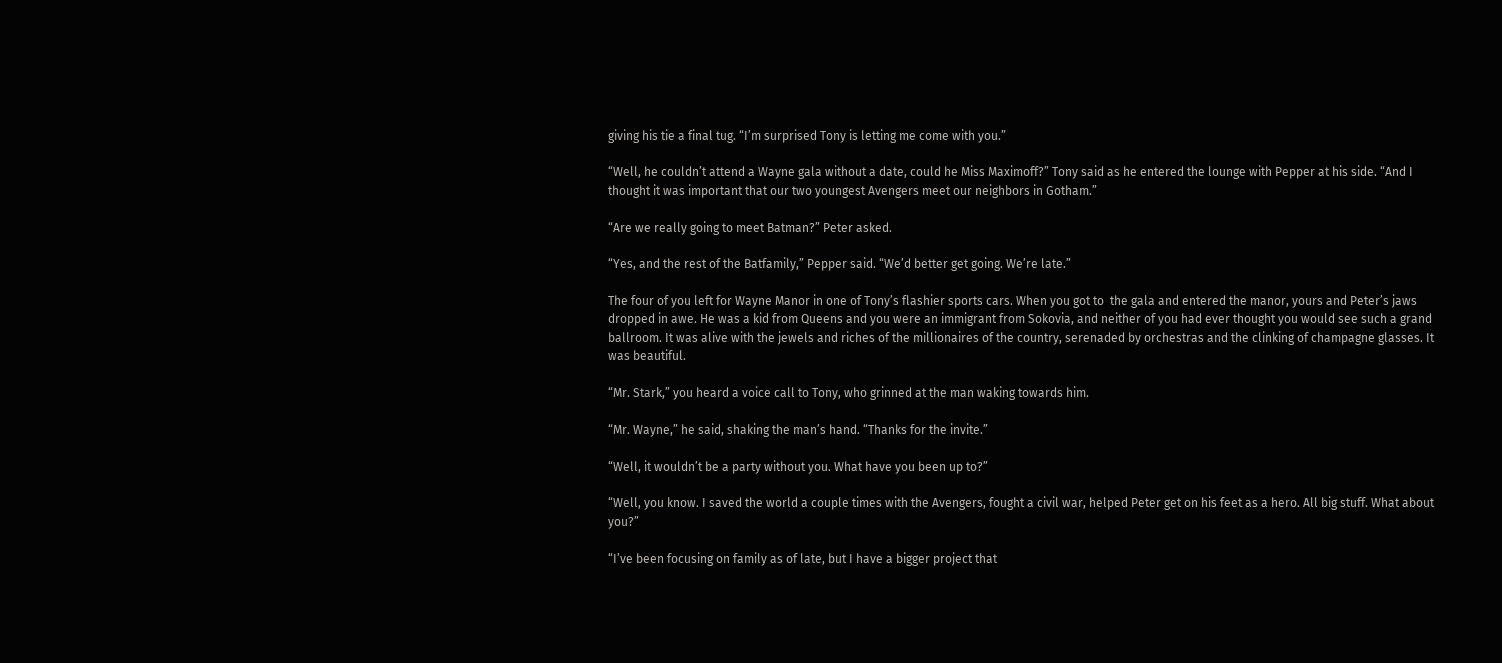giving his tie a final tug. “I’m surprised Tony is letting me come with you.”

“Well, he couldn’t attend a Wayne gala without a date, could he Miss Maximoff?” Tony said as he entered the lounge with Pepper at his side. “And I thought it was important that our two youngest Avengers meet our neighbors in Gotham.”

“Are we really going to meet Batman?” Peter asked.

“Yes, and the rest of the Batfamily,” Pepper said. “We’d better get going. We’re late.”

The four of you left for Wayne Manor in one of Tony’s flashier sports cars. When you got to  the gala and entered the manor, yours and Peter’s jaws dropped in awe. He was a kid from Queens and you were an immigrant from Sokovia, and neither of you had ever thought you would see such a grand ballroom. It was alive with the jewels and riches of the millionaires of the country, serenaded by orchestras and the clinking of champagne glasses. It was beautiful.

“Mr. Stark,” you heard a voice call to Tony, who grinned at the man waking towards him.

“Mr. Wayne,” he said, shaking the man’s hand. “Thanks for the invite.”

“Well, it wouldn’t be a party without you. What have you been up to?”

“Well, you know. I saved the world a couple times with the Avengers, fought a civil war, helped Peter get on his feet as a hero. All big stuff. What about you?”

“I’ve been focusing on family as of late, but I have a bigger project that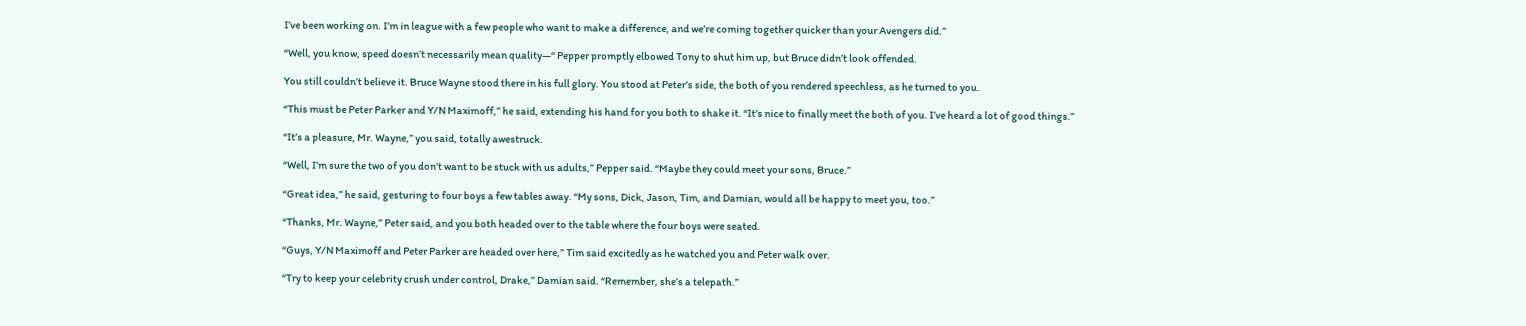I’ve been working on. I’m in league with a few people who want to make a difference, and we’re coming together quicker than your Avengers did.”

“Well, you know, speed doesn’t necessarily mean quality—“ Pepper promptly elbowed Tony to shut him up, but Bruce didn’t look offended.

You still couldn’t believe it. Bruce Wayne stood there in his full glory. You stood at Peter’s side, the both of you rendered speechless, as he turned to you.

“This must be Peter Parker and Y/N Maximoff,” he said, extending his hand for you both to shake it. “It’s nice to finally meet the both of you. I’ve heard a lot of good things.”

“It’s a pleasure, Mr. Wayne,” you said, totally awestruck.

“Well, I’m sure the two of you don’t want to be stuck with us adults,” Pepper said. “Maybe they could meet your sons, Bruce.”

“Great idea,” he said, gesturing to four boys a few tables away. “My sons, Dick, Jason, Tim, and Damian, would all be happy to meet you, too.”

“Thanks, Mr. Wayne,” Peter said, and you both headed over to the table where the four boys were seated.

“Guys, Y/N Maximoff and Peter Parker are headed over here,” Tim said excitedly as he watched you and Peter walk over.

“Try to keep your celebrity crush under control, Drake,” Damian said. “Remember, she’s a telepath.”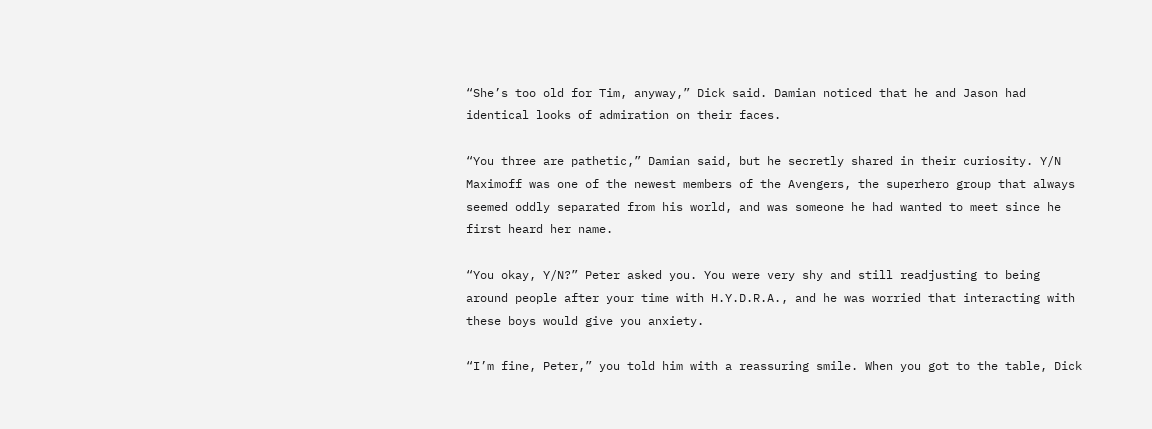“She’s too old for Tim, anyway,” Dick said. Damian noticed that he and Jason had identical looks of admiration on their faces.

“You three are pathetic,” Damian said, but he secretly shared in their curiosity. Y/N Maximoff was one of the newest members of the Avengers, the superhero group that always seemed oddly separated from his world, and was someone he had wanted to meet since he first heard her name.

“You okay, Y/N?” Peter asked you. You were very shy and still readjusting to being around people after your time with H.Y.D.R.A., and he was worried that interacting with these boys would give you anxiety.

“I’m fine, Peter,” you told him with a reassuring smile. When you got to the table, Dick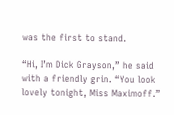was the first to stand.

“Hi, I’m Dick Grayson,” he said with a friendly grin. “You look lovely tonight, Miss Maximoff.”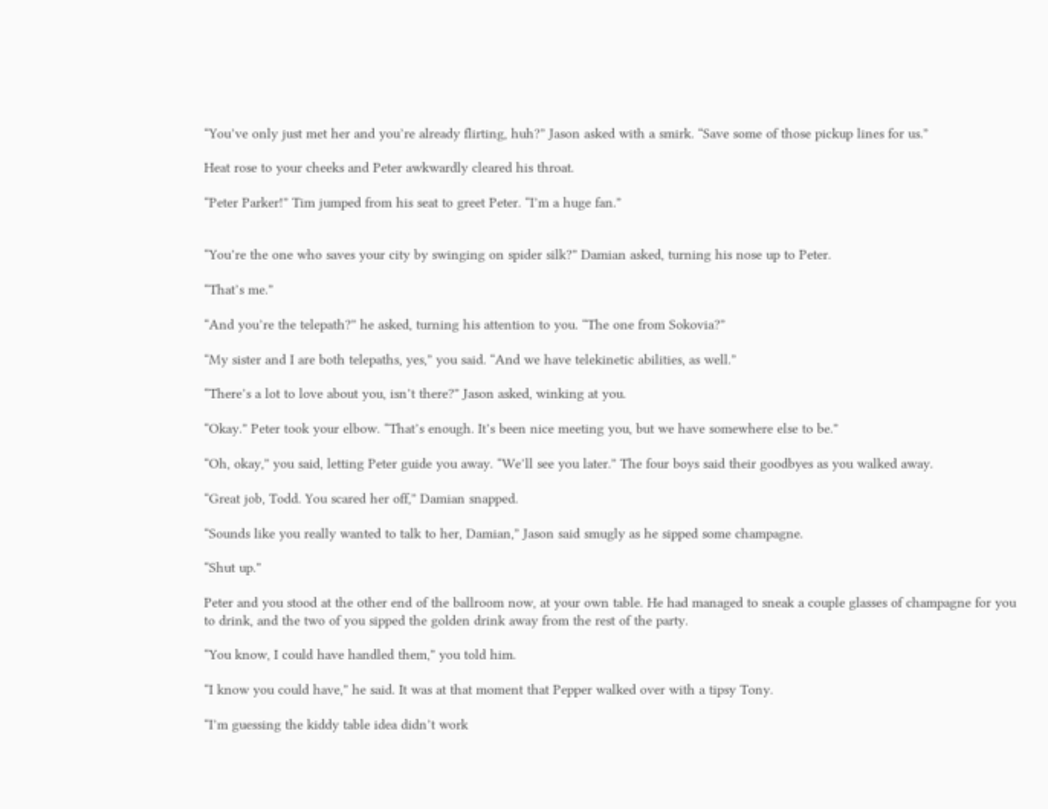“You’ve only just met her and you’re already flirting, huh?” Jason asked with a smirk. “Save some of those pickup lines for us.”

Heat rose to your cheeks and Peter awkwardly cleared his throat.

“Peter Parker!” Tim jumped from his seat to greet Peter. “I’m a huge fan.”


“You’re the one who saves your city by swinging on spider silk?” Damian asked, turning his nose up to Peter.

“That’s me.”

“And you’re the telepath?” he asked, turning his attention to you. “The one from Sokovia?”

“My sister and I are both telepaths, yes,” you said. “And we have telekinetic abilities, as well.”

“There’s a lot to love about you, isn’t there?” Jason asked, winking at you.

“Okay.” Peter took your elbow. “That’s enough. It’s been nice meeting you, but we have somewhere else to be.”

“Oh, okay,” you said, letting Peter guide you away. “We’ll see you later.” The four boys said their goodbyes as you walked away.

“Great job, Todd. You scared her off,” Damian snapped.

“Sounds like you really wanted to talk to her, Damian,” Jason said smugly as he sipped some champagne.

“Shut up.”

Peter and you stood at the other end of the ballroom now, at your own table. He had managed to sneak a couple glasses of champagne for you to drink, and the two of you sipped the golden drink away from the rest of the party.

“You know, I could have handled them,” you told him.

“I know you could have,” he said. It was at that moment that Pepper walked over with a tipsy Tony.

“I’m guessing the kiddy table idea didn’t work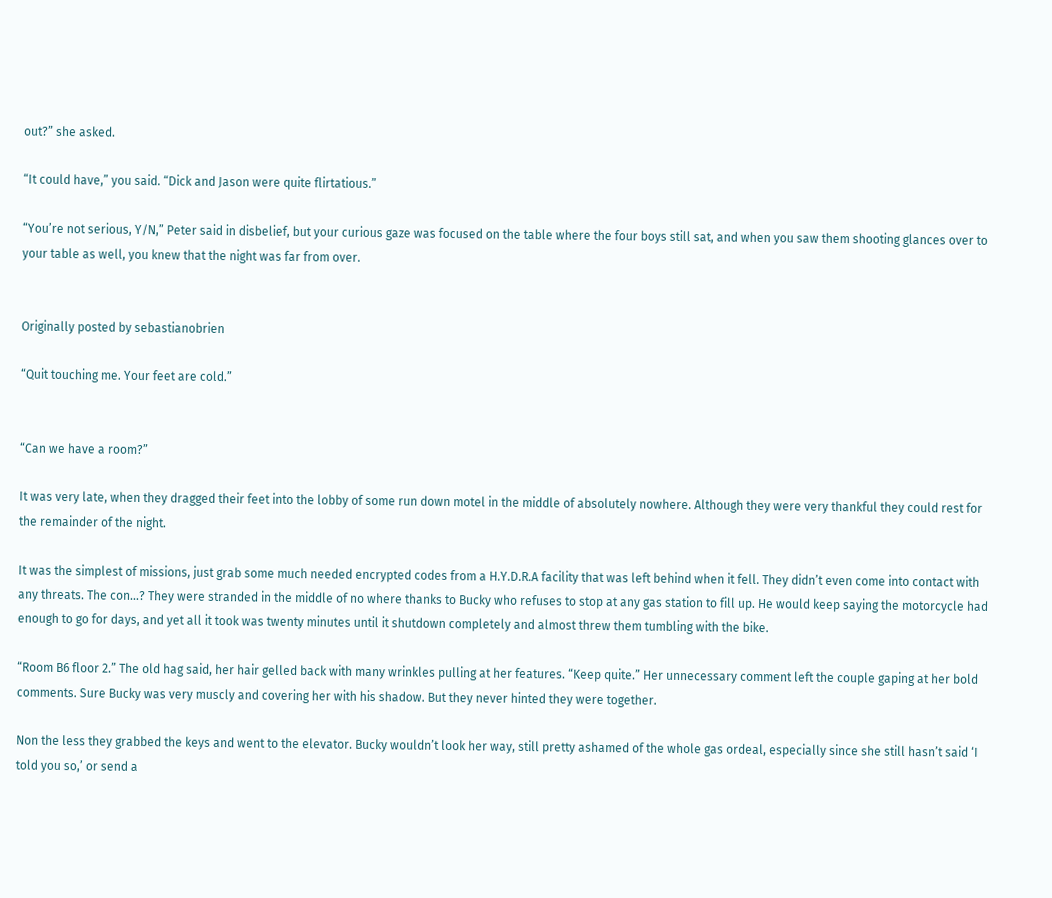out?” she asked.

“It could have,” you said. “Dick and Jason were quite flirtatious.”

“You’re not serious, Y/N,” Peter said in disbelief, but your curious gaze was focused on the table where the four boys still sat, and when you saw them shooting glances over to your table as well, you knew that the night was far from over.


Originally posted by sebastianobrien

“Quit touching me. Your feet are cold.”


“Can we have a room?”

It was very late, when they dragged their feet into the lobby of some run down motel in the middle of absolutely nowhere. Although they were very thankful they could rest for the remainder of the night.

It was the simplest of missions, just grab some much needed encrypted codes from a H.Y.D.R.A facility that was left behind when it fell. They didn’t even come into contact with any threats. The con…? They were stranded in the middle of no where thanks to Bucky who refuses to stop at any gas station to fill up. He would keep saying the motorcycle had enough to go for days, and yet all it took was twenty minutes until it shutdown completely and almost threw them tumbling with the bike.

“Room B6 floor 2.” The old hag said, her hair gelled back with many wrinkles pulling at her features. “Keep quite.” Her unnecessary comment left the couple gaping at her bold comments. Sure Bucky was very muscly and covering her with his shadow. But they never hinted they were together.

Non the less they grabbed the keys and went to the elevator. Bucky wouldn’t look her way, still pretty ashamed of the whole gas ordeal, especially since she still hasn’t said ‘I told you so,’ or send a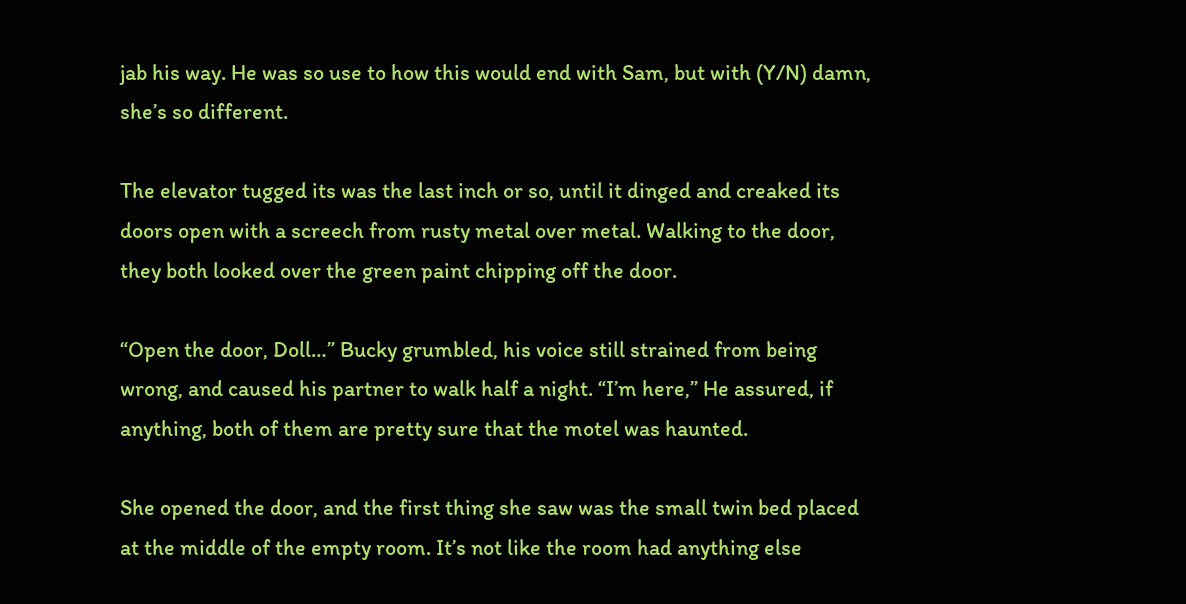jab his way. He was so use to how this would end with Sam, but with (Y/N) damn, she’s so different.

The elevator tugged its was the last inch or so, until it dinged and creaked its doors open with a screech from rusty metal over metal. Walking to the door, they both looked over the green paint chipping off the door.

“Open the door, Doll…” Bucky grumbled, his voice still strained from being wrong, and caused his partner to walk half a night. “I’m here,” He assured, if anything, both of them are pretty sure that the motel was haunted.

She opened the door, and the first thing she saw was the small twin bed placed at the middle of the empty room. It’s not like the room had anything else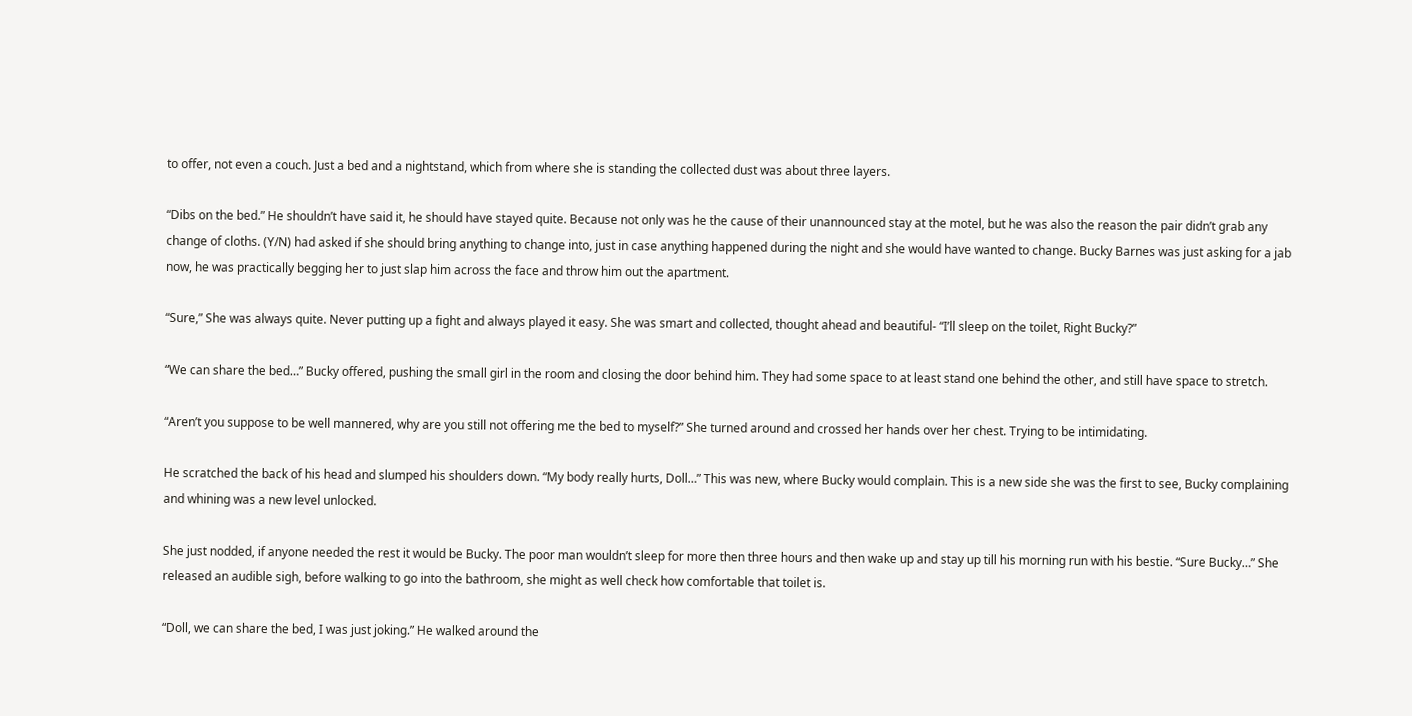to offer, not even a couch. Just a bed and a nightstand, which from where she is standing the collected dust was about three layers.

“Dibs on the bed.” He shouldn’t have said it, he should have stayed quite. Because not only was he the cause of their unannounced stay at the motel, but he was also the reason the pair didn’t grab any change of cloths. (Y/N) had asked if she should bring anything to change into, just in case anything happened during the night and she would have wanted to change. Bucky Barnes was just asking for a jab now, he was practically begging her to just slap him across the face and throw him out the apartment.

“Sure,” She was always quite. Never putting up a fight and always played it easy. She was smart and collected, thought ahead and beautiful- “I’ll sleep on the toilet, Right Bucky?”

“We can share the bed…” Bucky offered, pushing the small girl in the room and closing the door behind him. They had some space to at least stand one behind the other, and still have space to stretch.

“Aren’t you suppose to be well mannered, why are you still not offering me the bed to myself?” She turned around and crossed her hands over her chest. Trying to be intimidating.

He scratched the back of his head and slumped his shoulders down. “My body really hurts, Doll…” This was new, where Bucky would complain. This is a new side she was the first to see, Bucky complaining and whining was a new level unlocked.

She just nodded, if anyone needed the rest it would be Bucky. The poor man wouldn’t sleep for more then three hours and then wake up and stay up till his morning run with his bestie. “Sure Bucky…” She released an audible sigh, before walking to go into the bathroom, she might as well check how comfortable that toilet is.

“Doll, we can share the bed, I was just joking.” He walked around the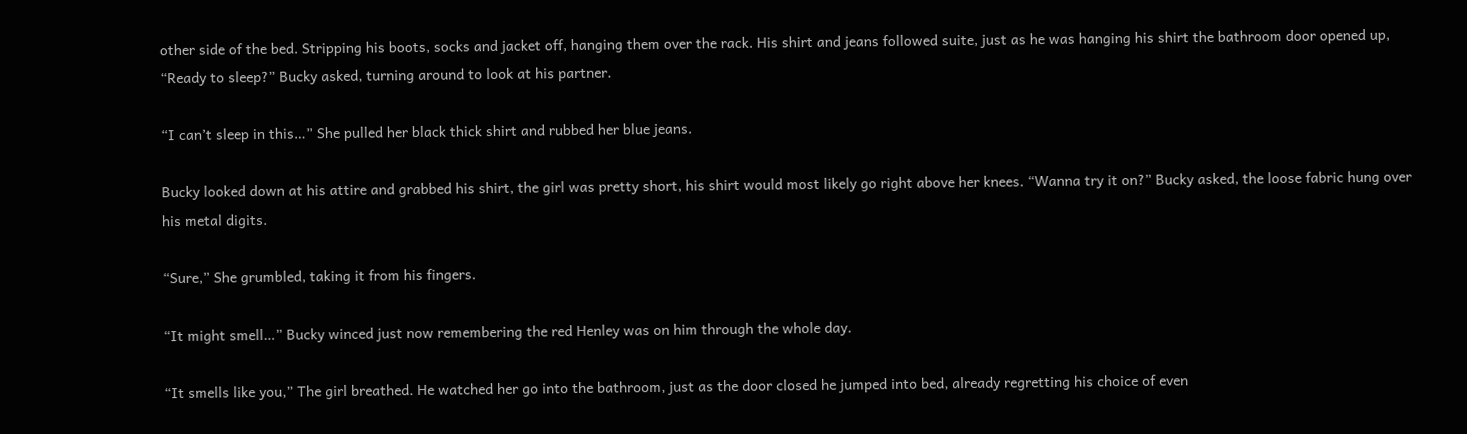other side of the bed. Stripping his boots, socks and jacket off, hanging them over the rack. His shirt and jeans followed suite, just as he was hanging his shirt the bathroom door opened up, “Ready to sleep?” Bucky asked, turning around to look at his partner.

“I can’t sleep in this…” She pulled her black thick shirt and rubbed her blue jeans.

Bucky looked down at his attire and grabbed his shirt, the girl was pretty short, his shirt would most likely go right above her knees. “Wanna try it on?” Bucky asked, the loose fabric hung over his metal digits.

“Sure,” She grumbled, taking it from his fingers.

“It might smell…” Bucky winced just now remembering the red Henley was on him through the whole day.

“It smells like you,” The girl breathed. He watched her go into the bathroom, just as the door closed he jumped into bed, already regretting his choice of even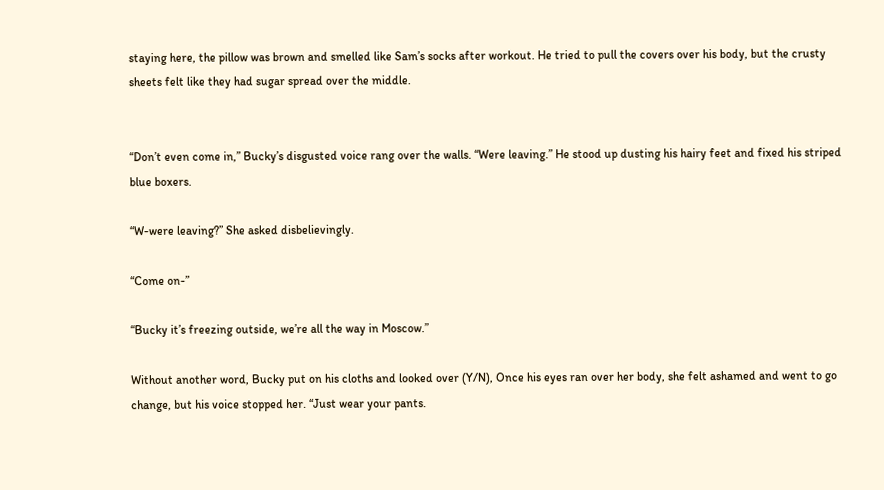staying here, the pillow was brown and smelled like Sam’s socks after workout. He tried to pull the covers over his body, but the crusty sheets felt like they had sugar spread over the middle.


“Don’t even come in,” Bucky’s disgusted voice rang over the walls. “Were leaving.” He stood up dusting his hairy feet and fixed his striped blue boxers.

“W-were leaving?” She asked disbelievingly.

“Come on-”

“Bucky it’s freezing outside, we’re all the way in Moscow.”

Without another word, Bucky put on his cloths and looked over (Y/N), Once his eyes ran over her body, she felt ashamed and went to go change, but his voice stopped her. “Just wear your pants.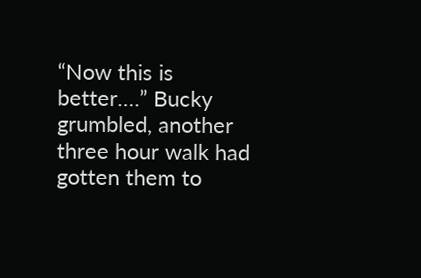“Now this is better….” Bucky grumbled, another three hour walk had gotten them to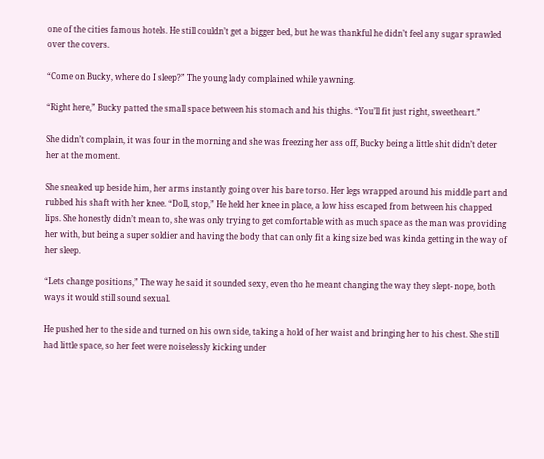one of the cities famous hotels. He still couldn’t get a bigger bed, but he was thankful he didn’t feel any sugar sprawled over the covers.

“Come on Bucky, where do I sleep?” The young lady complained while yawning.

“Right here,” Bucky patted the small space between his stomach and his thighs. “You’ll fit just right, sweetheart.”

She didn’t complain, it was four in the morning and she was freezing her ass off, Bucky being a little shit didn’t deter her at the moment.

She sneaked up beside him, her arms instantly going over his bare torso. Her legs wrapped around his middle part and rubbed his shaft with her knee. “Doll, stop,” He held her knee in place, a low hiss escaped from between his chapped lips. She honestly didn’t mean to, she was only trying to get comfortable with as much space as the man was providing her with, but being a super soldier and having the body that can only fit a king size bed was kinda getting in the way of her sleep.

“Lets change positions,” The way he said it sounded sexy, even tho he meant changing the way they slept- nope, both ways it would still sound sexual.

He pushed her to the side and turned on his own side, taking a hold of her waist and bringing her to his chest. She still had little space, so her feet were noiselessly kicking under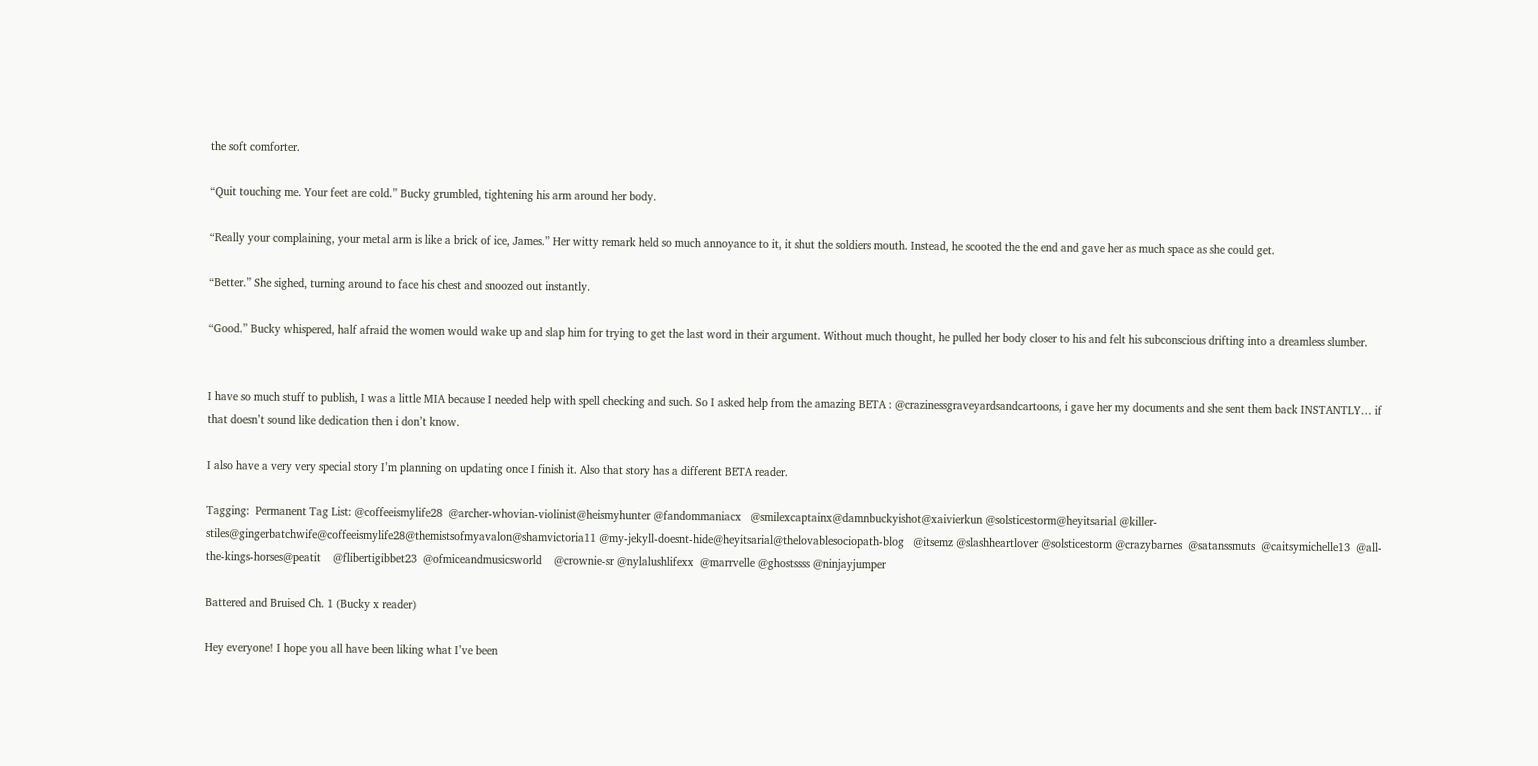the soft comforter.

“Quit touching me. Your feet are cold.” Bucky grumbled, tightening his arm around her body.

“Really your complaining, your metal arm is like a brick of ice, James.” Her witty remark held so much annoyance to it, it shut the soldiers mouth. Instead, he scooted the the end and gave her as much space as she could get.

“Better.” She sighed, turning around to face his chest and snoozed out instantly.

“Good.” Bucky whispered, half afraid the women would wake up and slap him for trying to get the last word in their argument. Without much thought, he pulled her body closer to his and felt his subconscious drifting into a dreamless slumber.


I have so much stuff to publish, I was a little MIA because I needed help with spell checking and such. So I asked help from the amazing BETA : @crazinessgraveyardsandcartoons, i gave her my documents and she sent them back INSTANTLY… if that doesn’t sound like dedication then i don’t know.

I also have a very very special story I’m planning on updating once I finish it. Also that story has a different BETA reader.

Tagging:  Permanent Tag List: @coffeeismylife28  @archer-whovian-violinist@heismyhunter @fandommaniacx   @smilexcaptainx@damnbuckyishot@xaivierkun @solsticestorm@heyitsarial @killer-stiles@gingerbatchwife@coffeeismylife28@themistsofmyavalon@shamvictoria11 @my-jekyll-doesnt-hide@heyitsarial@thelovablesociopath-blog   @itsemz @slashheartlover @solsticestorm @crazybarnes  @satanssmuts  @caitsymichelle13  @all-the-kings-horses@peatit    @flibertigibbet23  @ofmiceandmusicsworld    @crownie-sr @nylalushlifexx  @marrvelle @ghostssss @ninjayjumper

Battered and Bruised Ch. 1 (Bucky x reader)

Hey everyone! I hope you all have been liking what I’ve been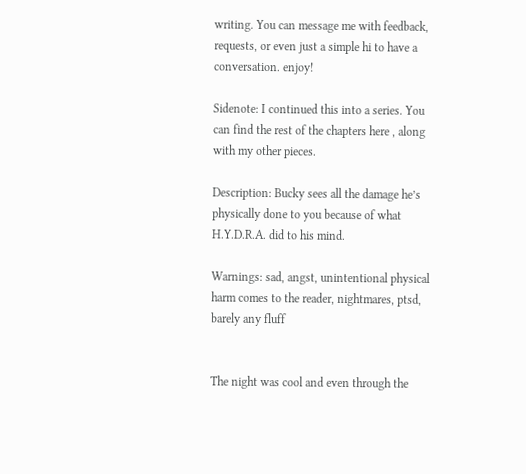writing. You can message me with feedback, requests, or even just a simple hi to have a conversation. enjoy!

Sidenote: I continued this into a series. You can find the rest of the chapters here , along with my other pieces.

Description: Bucky sees all the damage he’s physically done to you because of what H.Y.D.R.A. did to his mind.

Warnings: sad, angst, unintentional physical harm comes to the reader, nightmares, ptsd, barely any fluff


The night was cool and even through the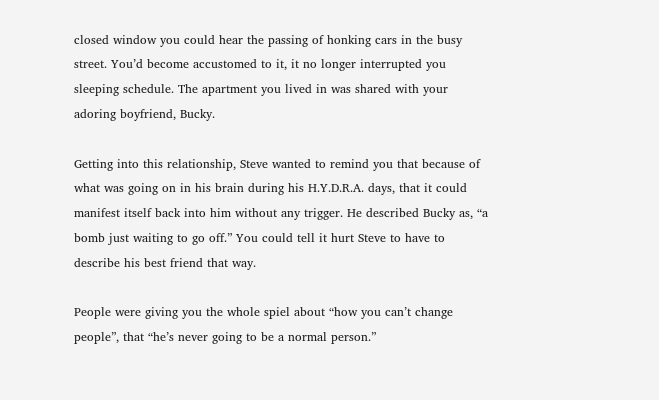closed window you could hear the passing of honking cars in the busy street. You’d become accustomed to it, it no longer interrupted you sleeping schedule. The apartment you lived in was shared with your adoring boyfriend, Bucky.

Getting into this relationship, Steve wanted to remind you that because of what was going on in his brain during his H.Y.D.R.A. days, that it could manifest itself back into him without any trigger. He described Bucky as, “a bomb just waiting to go off.” You could tell it hurt Steve to have to describe his best friend that way.

People were giving you the whole spiel about “how you can’t change people”, that “he’s never going to be a normal person.”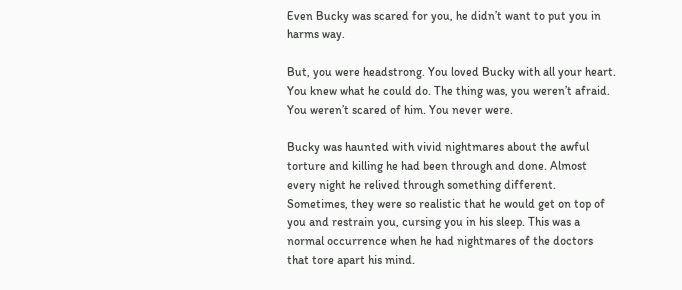Even Bucky was scared for you, he didn’t want to put you in harms way.

But, you were headstrong. You loved Bucky with all your heart. You knew what he could do. The thing was, you weren’t afraid. You weren’t scared of him. You never were.

Bucky was haunted with vivid nightmares about the awful torture and killing he had been through and done. Almost every night he relived through something different. Sometimes, they were so realistic that he would get on top of you and restrain you, cursing you in his sleep. This was a normal occurrence when he had nightmares of the doctors that tore apart his mind.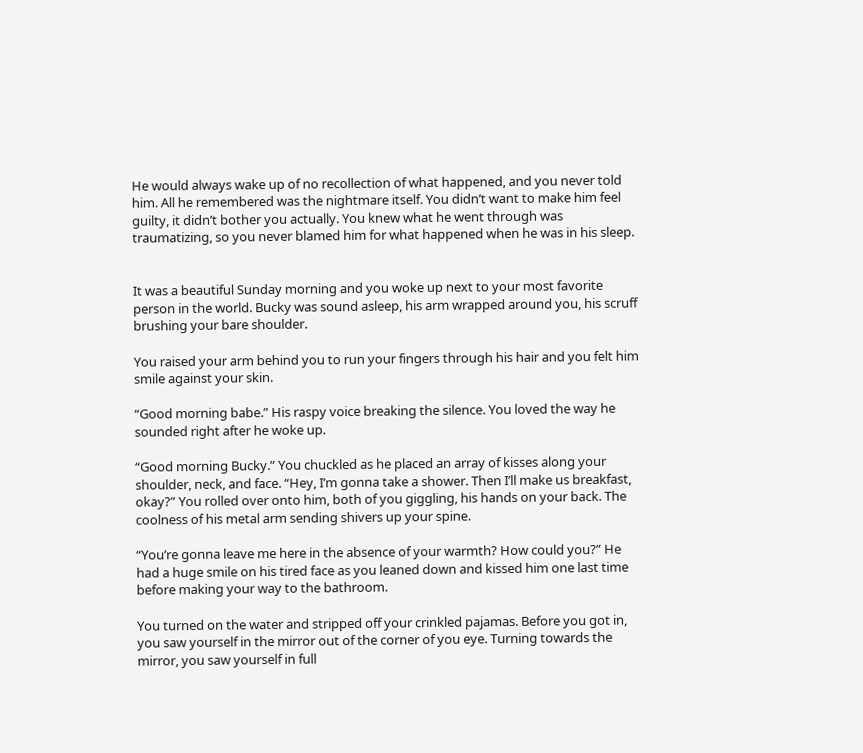He would always wake up of no recollection of what happened, and you never told him. All he remembered was the nightmare itself. You didn’t want to make him feel guilty, it didn’t bother you actually. You knew what he went through was traumatizing, so you never blamed him for what happened when he was in his sleep.


It was a beautiful Sunday morning and you woke up next to your most favorite person in the world. Bucky was sound asleep, his arm wrapped around you, his scruff brushing your bare shoulder.

You raised your arm behind you to run your fingers through his hair and you felt him smile against your skin.

“Good morning babe.” His raspy voice breaking the silence. You loved the way he sounded right after he woke up.

“Good morning Bucky.” You chuckled as he placed an array of kisses along your shoulder, neck, and face. “Hey, I’m gonna take a shower. Then I’ll make us breakfast, okay?” You rolled over onto him, both of you giggling, his hands on your back. The coolness of his metal arm sending shivers up your spine.

“You’re gonna leave me here in the absence of your warmth? How could you?” He had a huge smile on his tired face as you leaned down and kissed him one last time before making your way to the bathroom.

You turned on the water and stripped off your crinkled pajamas. Before you got in, you saw yourself in the mirror out of the corner of you eye. Turning towards the mirror, you saw yourself in full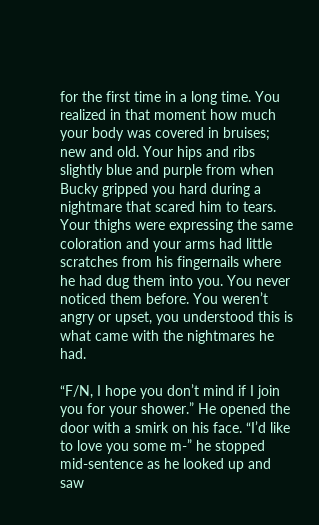for the first time in a long time. You realized in that moment how much your body was covered in bruises; new and old. Your hips and ribs slightly blue and purple from when Bucky gripped you hard during a nightmare that scared him to tears. Your thighs were expressing the same coloration and your arms had little scratches from his fingernails where he had dug them into you. You never noticed them before. You weren’t angry or upset, you understood this is what came with the nightmares he had.

“F/N, I hope you don’t mind if I join you for your shower.” He opened the door with a smirk on his face. “I’d like to love you some m-” he stopped mid-sentence as he looked up and saw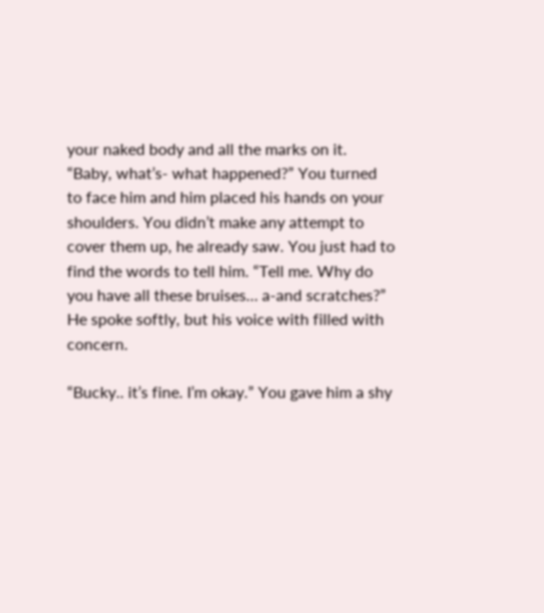your naked body and all the marks on it. “Baby, what’s- what happened?” You turned to face him and him placed his hands on your shoulders. You didn’t make any attempt to cover them up, he already saw. You just had to find the words to tell him. “Tell me. Why do you have all these bruises… a-and scratches?” He spoke softly, but his voice with filled with concern.

“Bucky.. it’s fine. I’m okay.” You gave him a shy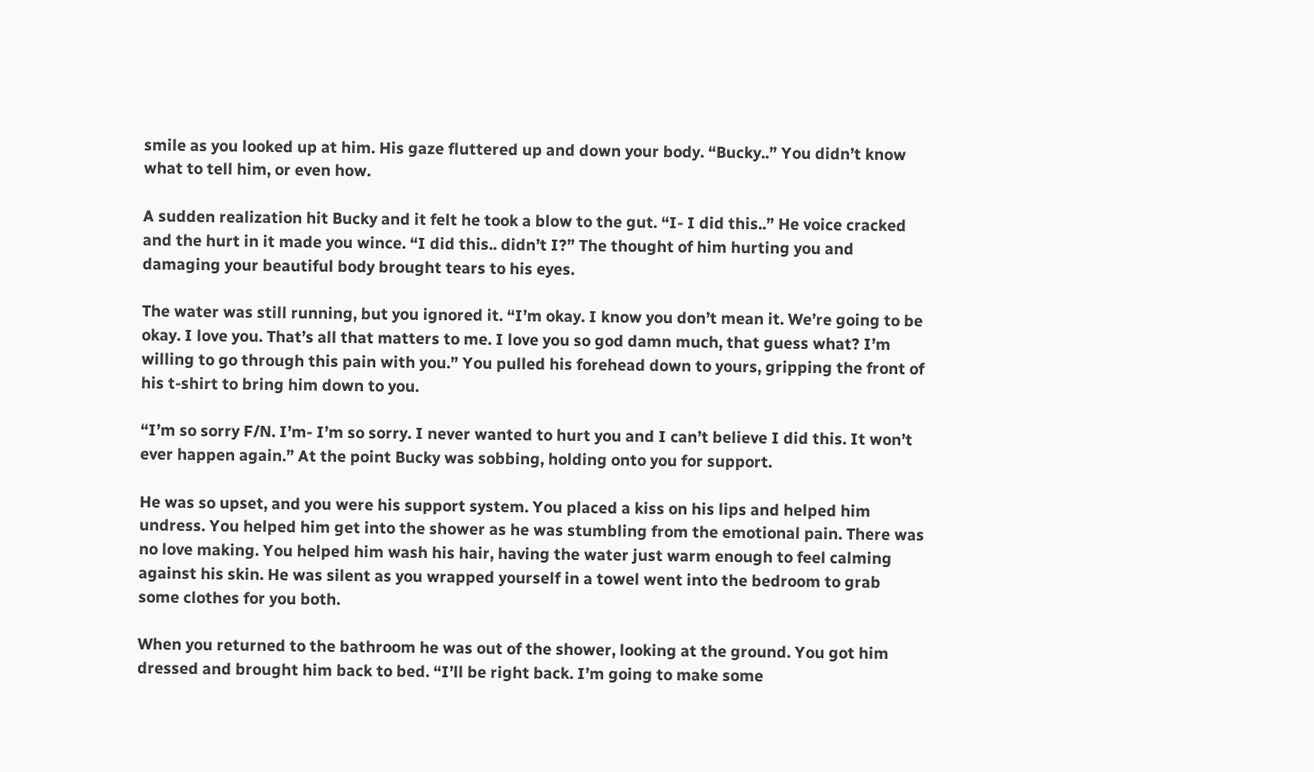smile as you looked up at him. His gaze fluttered up and down your body. “Bucky..” You didn’t know what to tell him, or even how.

A sudden realization hit Bucky and it felt he took a blow to the gut. “I- I did this..” He voice cracked and the hurt in it made you wince. “I did this.. didn’t I?” The thought of him hurting you and damaging your beautiful body brought tears to his eyes.

The water was still running, but you ignored it. “I’m okay. I know you don’t mean it. We’re going to be okay. I love you. That’s all that matters to me. I love you so god damn much, that guess what? I’m willing to go through this pain with you.” You pulled his forehead down to yours, gripping the front of his t-shirt to bring him down to you.

“I’m so sorry F/N. I’m- I’m so sorry. I never wanted to hurt you and I can’t believe I did this. It won’t ever happen again.” At the point Bucky was sobbing, holding onto you for support.

He was so upset, and you were his support system. You placed a kiss on his lips and helped him undress. You helped him get into the shower as he was stumbling from the emotional pain. There was no love making. You helped him wash his hair, having the water just warm enough to feel calming against his skin. He was silent as you wrapped yourself in a towel went into the bedroom to grab some clothes for you both.

When you returned to the bathroom he was out of the shower, looking at the ground. You got him dressed and brought him back to bed. “I’ll be right back. I’m going to make some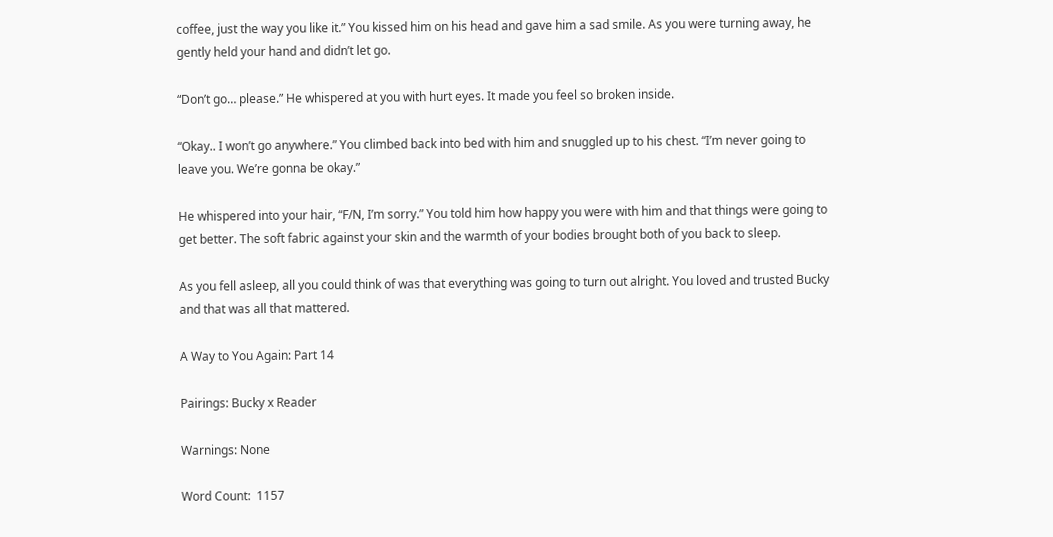coffee, just the way you like it.” You kissed him on his head and gave him a sad smile. As you were turning away, he gently held your hand and didn’t let go.

“Don’t go… please.” He whispered at you with hurt eyes. It made you feel so broken inside.

“Okay.. I won’t go anywhere.” You climbed back into bed with him and snuggled up to his chest. “I’m never going to leave you. We’re gonna be okay.”

He whispered into your hair, “F/N, I’m sorry.” You told him how happy you were with him and that things were going to get better. The soft fabric against your skin and the warmth of your bodies brought both of you back to sleep.

As you fell asleep, all you could think of was that everything was going to turn out alright. You loved and trusted Bucky and that was all that mattered.

A Way to You Again: Part 14

Pairings: Bucky x Reader

Warnings: None

Word Count:  1157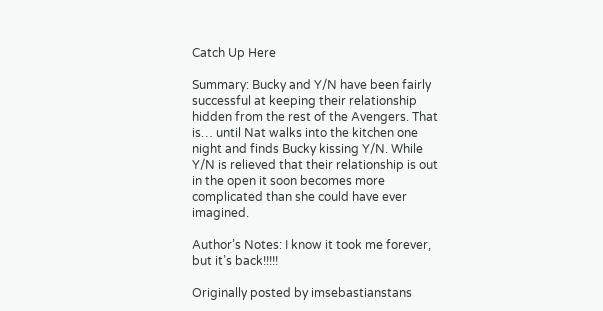Catch Up Here

Summary: Bucky and Y/N have been fairly successful at keeping their relationship hidden from the rest of the Avengers. That is… until Nat walks into the kitchen one night and finds Bucky kissing Y/N. While Y/N is relieved that their relationship is out in the open it soon becomes more complicated than she could have ever imagined.

Author’s Notes: I know it took me forever, but it’s back!!!!!

Originally posted by imsebastianstans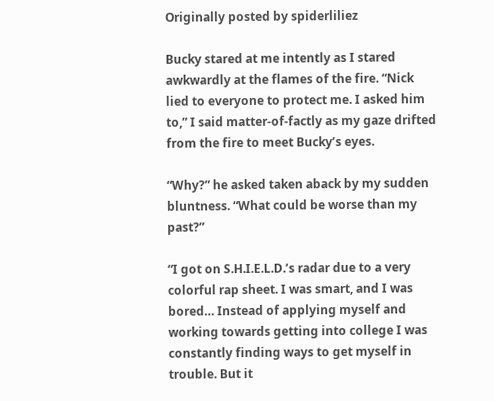Originally posted by spiderliliez

Bucky stared at me intently as I stared awkwardly at the flames of the fire. “Nick lied to everyone to protect me. I asked him to,” I said matter-of-factly as my gaze drifted from the fire to meet Bucky’s eyes.

“Why?” he asked taken aback by my sudden bluntness. “What could be worse than my past?”

“I got on S.H.I.E.L.D.’s radar due to a very colorful rap sheet. I was smart, and I was bored… Instead of applying myself and working towards getting into college I was constantly finding ways to get myself in trouble. But it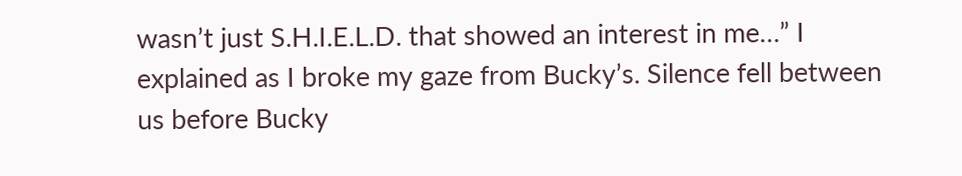wasn’t just S.H.I.E.L.D. that showed an interest in me…” I explained as I broke my gaze from Bucky’s. Silence fell between us before Bucky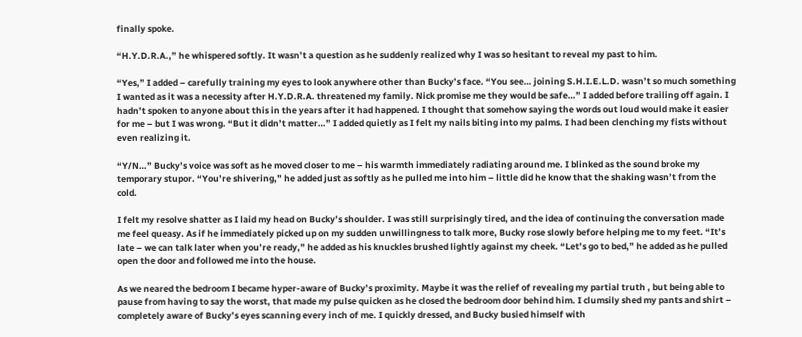finally spoke.

“H.Y.D.R.A.,” he whispered softly. It wasn’t a question as he suddenly realized why I was so hesitant to reveal my past to him.

“Yes,” I added – carefully training my eyes to look anywhere other than Bucky’s face. “You see… joining S.H.I.E.L.D. wasn’t so much something I wanted as it was a necessity after H.Y.D.R.A. threatened my family. Nick promise me they would be safe…” I added before trailing off again. I hadn’t spoken to anyone about this in the years after it had happened. I thought that somehow saying the words out loud would make it easier for me – but I was wrong. “But it didn’t matter…” I added quietly as I felt my nails biting into my palms. I had been clenching my fists without even realizing it.

“Y/N…” Bucky’s voice was soft as he moved closer to me – his warmth immediately radiating around me. I blinked as the sound broke my temporary stupor. “You’re shivering,” he added just as softly as he pulled me into him – little did he know that the shaking wasn’t from the cold.

I felt my resolve shatter as I laid my head on Bucky’s shoulder. I was still surprisingly tired, and the idea of continuing the conversation made me feel queasy. As if he immediately picked up on my sudden unwillingness to talk more, Bucky rose slowly before helping me to my feet. “It’s late – we can talk later when you’re ready,” he added as his knuckles brushed lightly against my cheek. “Let’s go to bed,” he added as he pulled open the door and followed me into the house.

As we neared the bedroom I became hyper-aware of Bucky’s proximity. Maybe it was the relief of revealing my partial truth , but being able to pause from having to say the worst, that made my pulse quicken as he closed the bedroom door behind him. I clumsily shed my pants and shirt – completely aware of Bucky’s eyes scanning every inch of me. I quickly dressed, and Bucky busied himself with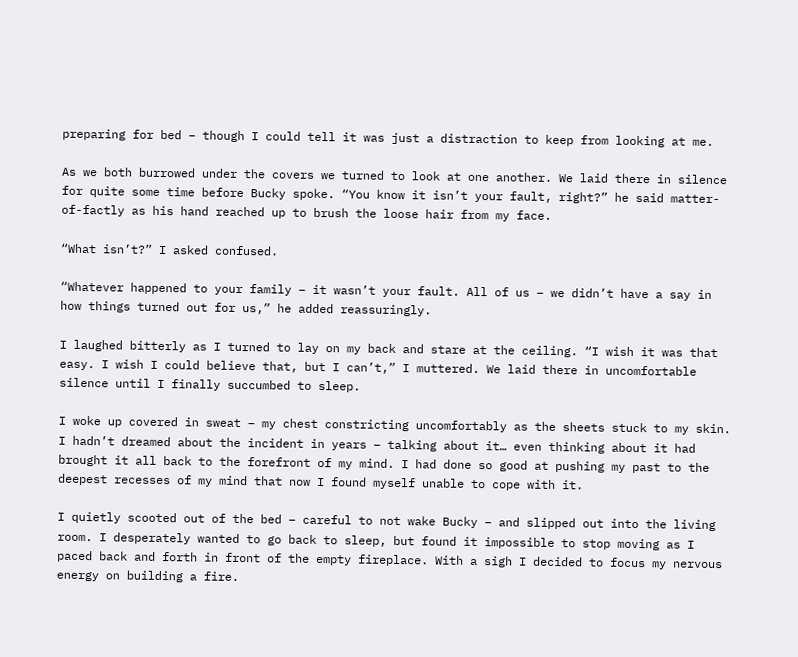preparing for bed – though I could tell it was just a distraction to keep from looking at me.

As we both burrowed under the covers we turned to look at one another. We laid there in silence for quite some time before Bucky spoke. “You know it isn’t your fault, right?” he said matter-of-factly as his hand reached up to brush the loose hair from my face.

“What isn’t?” I asked confused.

“Whatever happened to your family – it wasn’t your fault. All of us – we didn’t have a say in how things turned out for us,” he added reassuringly.

I laughed bitterly as I turned to lay on my back and stare at the ceiling. “I wish it was that easy. I wish I could believe that, but I can’t,” I muttered. We laid there in uncomfortable silence until I finally succumbed to sleep.

I woke up covered in sweat – my chest constricting uncomfortably as the sheets stuck to my skin. I hadn’t dreamed about the incident in years – talking about it… even thinking about it had brought it all back to the forefront of my mind. I had done so good at pushing my past to the deepest recesses of my mind that now I found myself unable to cope with it.

I quietly scooted out of the bed – careful to not wake Bucky – and slipped out into the living room. I desperately wanted to go back to sleep, but found it impossible to stop moving as I paced back and forth in front of the empty fireplace. With a sigh I decided to focus my nervous energy on building a fire.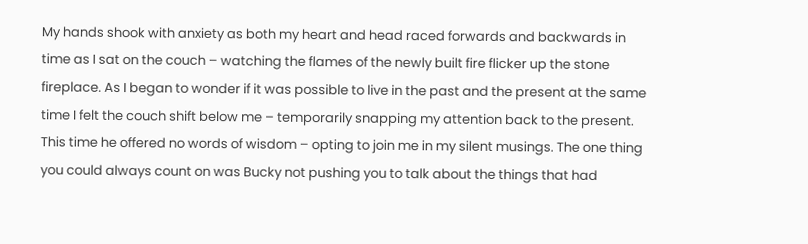My hands shook with anxiety as both my heart and head raced forwards and backwards in time as I sat on the couch – watching the flames of the newly built fire flicker up the stone fireplace. As I began to wonder if it was possible to live in the past and the present at the same time I felt the couch shift below me – temporarily snapping my attention back to the present. This time he offered no words of wisdom – opting to join me in my silent musings. The one thing you could always count on was Bucky not pushing you to talk about the things that had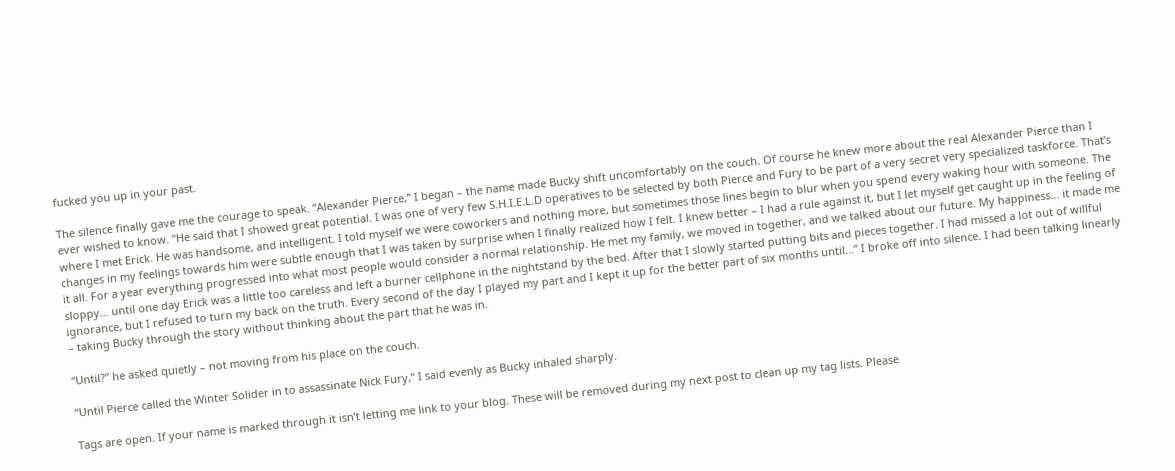fucked you up in your past.

The silence finally gave me the courage to speak. “Alexander Pierce,” I began – the name made Bucky shift uncomfortably on the couch. Of course he knew more about the real Alexander Pierce than I ever wished to know. “He said that I showed great potential. I was one of very few S.H.I.E.L.D operatives to be selected by both Pierce and Fury to be part of a very secret very specialized taskforce. That’s where I met Erick. He was handsome, and intelligent. I told myself we were coworkers and nothing more, but sometimes those lines begin to blur when you spend every waking hour with someone. The changes in my feelings towards him were subtle enough that I was taken by surprise when I finally realized how I felt. I knew better – I had a rule against it, but I let myself get caught up in the feeling of it all. For a year everything progressed into what most people would consider a normal relationship. He met my family, we moved in together, and we talked about our future. My happiness… it made me sloppy… until one day Erick was a little too careless and left a burner cellphone in the nightstand by the bed. After that I slowly started putting bits and pieces together. I had missed a lot out of willful ignorance, but I refused to turn my back on the truth. Every second of the day I played my part and I kept it up for the better part of six months until…” I broke off into silence. I had been talking linearly – taking Bucky through the story without thinking about the part that he was in.

“Until?” he asked quietly – not moving from his place on the couch.

“Until Pierce called the Winter Solider in to assassinate Nick Fury,” I said evenly as Bucky inhaled sharply.

Tags are open. If your name is marked through it isn’t letting me link to your blog. These will be removed during my next post to clean up my tag lists. Please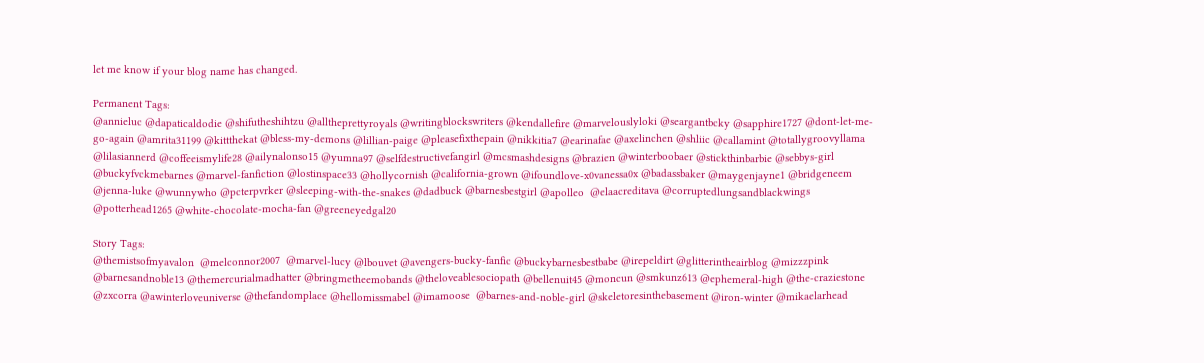let me know if your blog name has changed.

Permanent Tags:
@annieluc @dapaticaldodie @shifutheshihtzu @alltheprettyroyals @writingblockswriters @kendallefire @marvelouslyloki @seargantbcky @sapphire1727 @dont-let-me-go-again @amrita31199 @kittthekat @bless-my-demons @lillian-paige @pleasefixthepain @nikkitia7 @earinafae @axelinchen @shliic @callamint @totallygroovyllama @lilasiannerd @coffeeismylife28 @ailynalonso15 @yumna97 @selfdestructivefangirl @mcsmashdesigns @brazien @winterboobaer @stickthinbarbie @sebbys-girl @buckyfvckmebarnes @marvel-fanfiction @lostinspace33 @hollycornish @california-grown @ifoundlove-x0vanessa0x @badassbaker @maygenjayne1 @bridgeneem @jenna-luke @wunnywho @pcterpvrker @sleeping-with-the-snakes @dadbuck @barnesbestgirl @apolleo  @elaacreditava @corruptedlungsandblackwings @potterhead1265 @white-chocolate-mocha-fan @greeneyedgal20

Story Tags:
@themistsofmyavalon  @melconnor2007  @marvel-lucy @lbouvet @avengers-bucky-fanfic @buckybarnesbestbabe @irepeldirt @glitterintheairblog @mizzzpink @barnesandnoble13 @themercurialmadhatter @bringmetheemobands @theloveablesociopath @bellenuit45 @moncun @smkunz613 @ephemeral-high @the-craziestone @zxcorra @awinterloveuniverse @thefandomplace @hellomissmabel @imamoose  @barnes-and-noble-girl @skeletoresinthebasement @iron-winter @mikaelarhead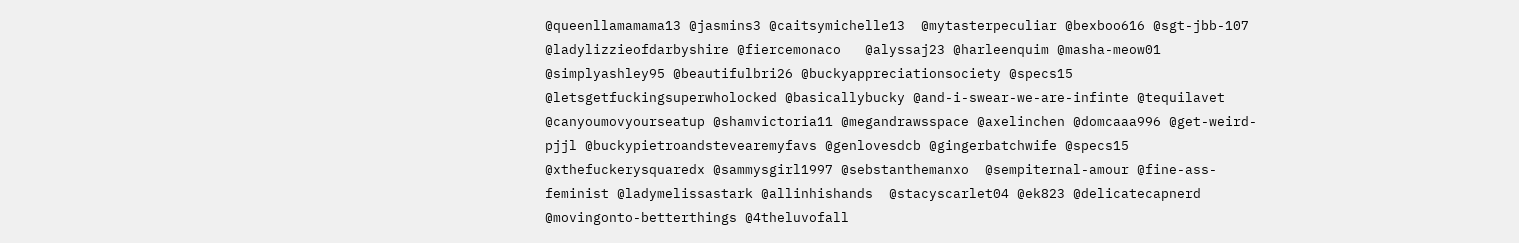@queenllamamama13 @jasmins3 @caitsymichelle13  @mytasterpeculiar @bexboo616 @sgt-jbb-107 @ladylizzieofdarbyshire @fiercemonaco   @alyssaj23 @harleenquim @masha-meow01 @simplyashley95 @beautifulbri26 @buckyappreciationsociety @specs15 @letsgetfuckingsuperwholocked @basicallybucky @and-i-swear-we-are-infinte @tequilavet @canyoumovyourseatup @shamvictoria11 @megandrawsspace @axelinchen @domcaaa996 @get-weird-pjjl @buckypietroandstevearemyfavs @genlovesdcb @gingerbatchwife @specs15 @xthefuckerysquaredx @sammysgirl1997 @sebstanthemanxo  @sempiternal-amour @fine-ass-feminist @ladymelissastark @allinhishands  @stacyscarlet04 @ek823 @delicatecapnerd @movingonto-betterthings @4theluvofall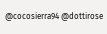@cocosierra94 @dottirose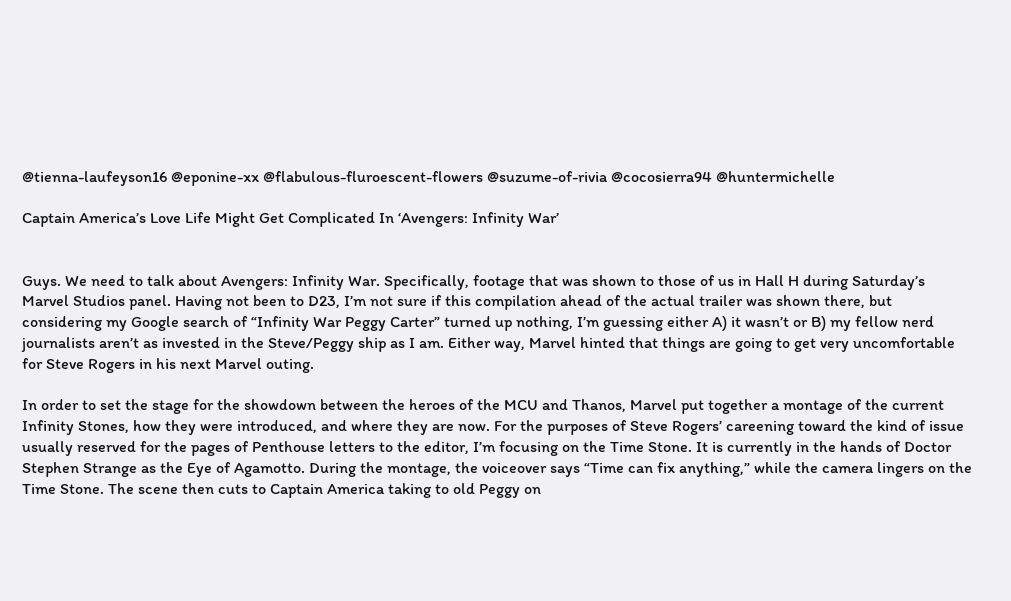@tienna-laufeyson16 @eponine-xx @flabulous-fluroescent-flowers @suzume-of-rivia @cocosierra94 @huntermichelle

Captain America’s Love Life Might Get Complicated In ‘Avengers: Infinity War’


Guys. We need to talk about Avengers: Infinity War. Specifically, footage that was shown to those of us in Hall H during Saturday’s Marvel Studios panel. Having not been to D23, I’m not sure if this compilation ahead of the actual trailer was shown there, but considering my Google search of “Infinity War Peggy Carter” turned up nothing, I’m guessing either A) it wasn’t or B) my fellow nerd journalists aren’t as invested in the Steve/Peggy ship as I am. Either way, Marvel hinted that things are going to get very uncomfortable for Steve Rogers in his next Marvel outing.

In order to set the stage for the showdown between the heroes of the MCU and Thanos, Marvel put together a montage of the current Infinity Stones, how they were introduced, and where they are now. For the purposes of Steve Rogers’ careening toward the kind of issue usually reserved for the pages of Penthouse letters to the editor, I’m focusing on the Time Stone. It is currently in the hands of Doctor Stephen Strange as the Eye of Agamotto. During the montage, the voiceover says “Time can fix anything,” while the camera lingers on the Time Stone. The scene then cuts to Captain America taking to old Peggy on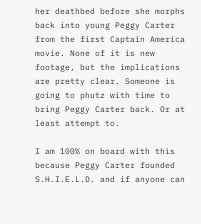her deathbed before she morphs back into young Peggy Carter from the first Captain America movie. None of it is new footage, but the implications are pretty clear. Someone is going to phutz with time to bring Peggy Carter back. Or at least attempt to.

I am 100% on board with this because Peggy Carter founded S.H.I.E.L.D. and if anyone can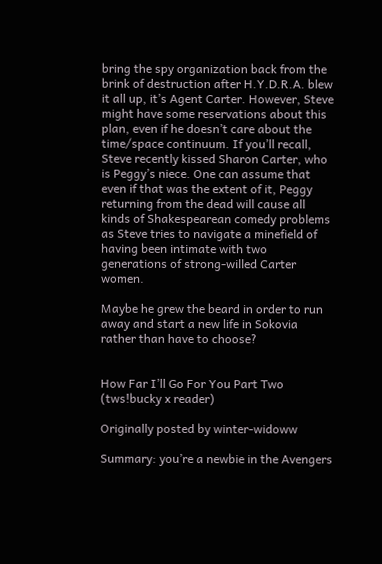bring the spy organization back from the brink of destruction after H.Y.D.R.A. blew it all up, it’s Agent Carter. However, Steve might have some reservations about this plan, even if he doesn’t care about the time/space continuum. If you’ll recall, Steve recently kissed Sharon Carter, who is Peggy’s niece. One can assume that even if that was the extent of it, Peggy returning from the dead will cause all kinds of Shakespearean comedy problems as Steve tries to navigate a minefield of having been intimate with two generations of strong-willed Carter women.

Maybe he grew the beard in order to run away and start a new life in Sokovia rather than have to choose?


How Far I’ll Go For You Part Two (tws!bucky x reader)

Originally posted by winter-widoww

Summary: you’re a newbie in the Avengers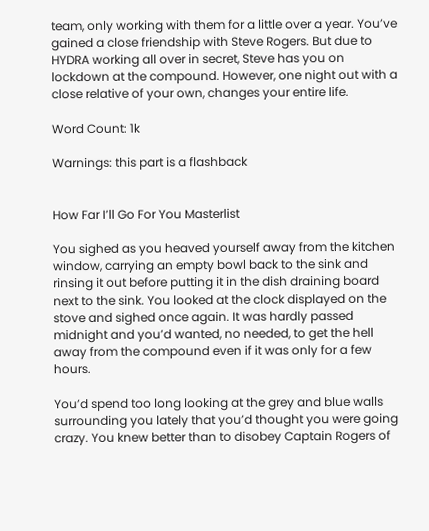team, only working with them for a little over a year. You’ve gained a close friendship with Steve Rogers. But due to HYDRA working all over in secret, Steve has you on lockdown at the compound. However, one night out with a close relative of your own, changes your entire life.

Word Count: 1k

Warnings: this part is a flashback


How Far I’ll Go For You Masterlist

You sighed as you heaved yourself away from the kitchen window, carrying an empty bowl back to the sink and rinsing it out before putting it in the dish draining board next to the sink. You looked at the clock displayed on the stove and sighed once again. It was hardly passed midnight and you’d wanted, no needed, to get the hell away from the compound even if it was only for a few hours.

You’d spend too long looking at the grey and blue walls surrounding you lately that you’d thought you were going crazy. You knew better than to disobey Captain Rogers of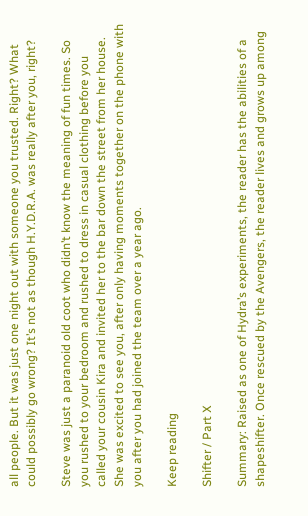all people. But it was just one night out with someone you trusted. Right? What could possibly go wrong? It’s not as though H.Y.D.R.A. was really after you, right?

Steve was just a paranoid old coot who didn’t know the meaning of fun times. So you rushed to your bedroom and rushed to dress in casual clothing before you called your cousin Kira and invited her to the bar down the street from her house. She was excited to see you, after only having moments together on the phone with you after you had joined the team over a year ago.

Keep reading

Shifter / Part X

Summary: Raised as one of Hydra’s experiments, the reader has the abilities of a shapeshifter. Once rescued by the Avengers, the reader lives and grows up among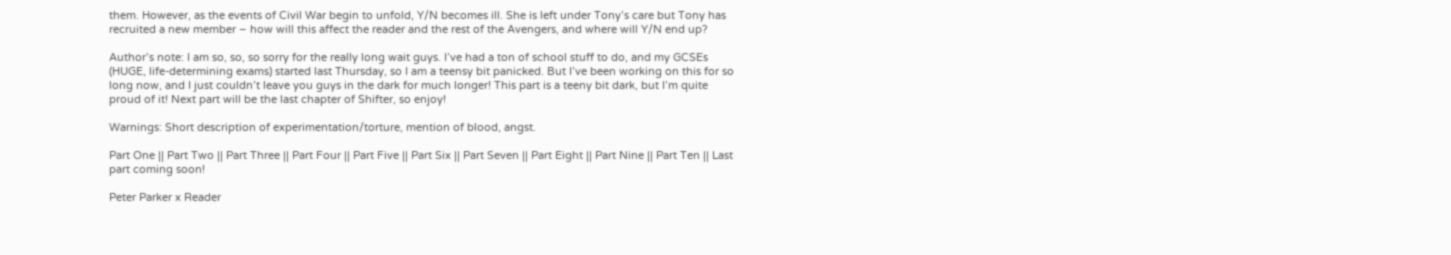them. However, as the events of Civil War begin to unfold, Y/N becomes ill. She is left under Tony’s care but Tony has recruited a new member – how will this affect the reader and the rest of the Avengers, and where will Y/N end up?

Author’s note: I am so, so, so sorry for the really long wait guys. I’ve had a ton of school stuff to do, and my GCSEs (HUGE, life-determining exams) started last Thursday, so I am a teensy bit panicked. But I’ve been working on this for so long now, and I just couldn’t leave you guys in the dark for much longer! This part is a teeny bit dark, but I’m quite proud of it! Next part will be the last chapter of Shifter, so enjoy!

Warnings: Short description of experimentation/torture, mention of blood, angst.

Part One || Part Two || Part Three || Part Four || Part Five || Part Six || Part Seven || Part Eight || Part Nine || Part Ten || Last part coming soon!

Peter Parker x Reader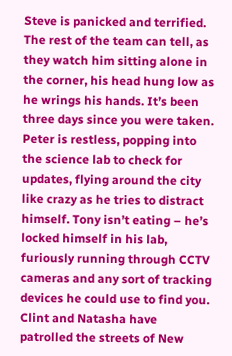Steve is panicked and terrified. The rest of the team can tell, as they watch him sitting alone in the corner, his head hung low as he wrings his hands. It’s been three days since you were taken. Peter is restless, popping into the science lab to check for updates, flying around the city like crazy as he tries to distract himself. Tony isn’t eating – he’s locked himself in his lab, furiously running through CCTV cameras and any sort of tracking devices he could use to find you. Clint and Natasha have patrolled the streets of New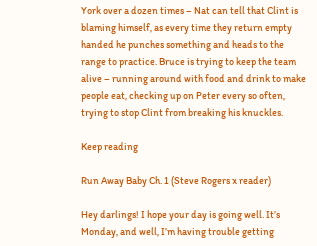York over a dozen times – Nat can tell that Clint is blaming himself, as every time they return empty handed he punches something and heads to the range to practice. Bruce is trying to keep the team alive – running around with food and drink to make people eat, checking up on Peter every so often, trying to stop Clint from breaking his knuckles.

Keep reading

Run Away Baby Ch. 1 (Steve Rogers x reader)

Hey darlings! I hope your day is going well. It’s Monday, and well, I’m having trouble getting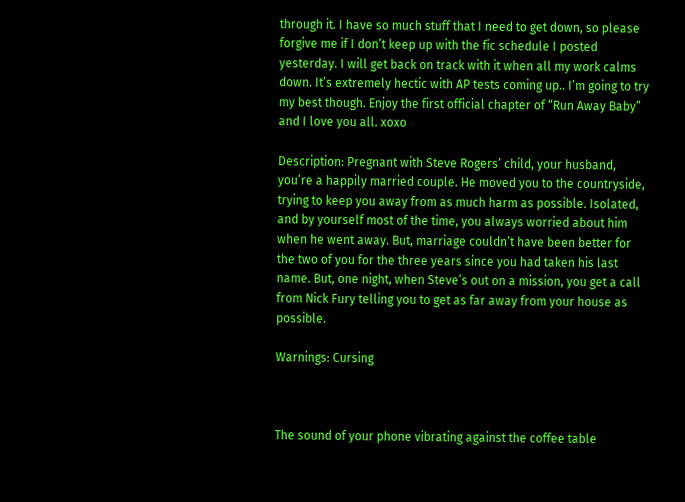through it. I have so much stuff that I need to get down, so please forgive me if I don’t keep up with the fic schedule I posted yesterday. I will get back on track with it when all my work calms down. It’s extremely hectic with AP tests coming up.. I’m going to try my best though. Enjoy the first official chapter of “Run Away Baby” and I love you all. xoxo

Description: Pregnant with Steve Rogers’ child, your husband, you’re a happily married couple. He moved you to the countryside, trying to keep you away from as much harm as possible. Isolated, and by yourself most of the time, you always worried about him when he went away. But, marriage couldn’t have been better for the two of you for the three years since you had taken his last name. But, one night, when Steve’s out on a mission, you get a call from Nick Fury telling you to get as far away from your house as possible.

Warnings: Cursing



The sound of your phone vibrating against the coffee table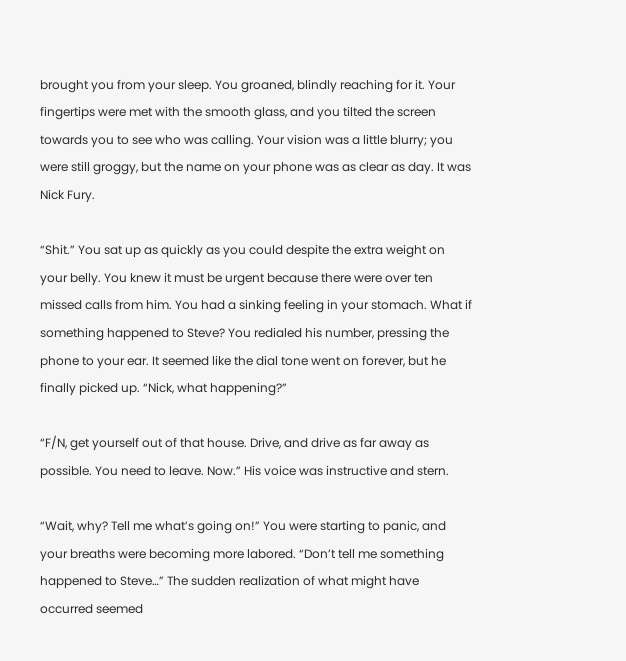brought you from your sleep. You groaned, blindly reaching for it. Your fingertips were met with the smooth glass, and you tilted the screen towards you to see who was calling. Your vision was a little blurry; you were still groggy, but the name on your phone was as clear as day. It was Nick Fury.

“Shit.” You sat up as quickly as you could despite the extra weight on your belly. You knew it must be urgent because there were over ten missed calls from him. You had a sinking feeling in your stomach. What if something happened to Steve? You redialed his number, pressing the phone to your ear. It seemed like the dial tone went on forever, but he finally picked up. “Nick, what happening?”

“F/N, get yourself out of that house. Drive, and drive as far away as possible. You need to leave. Now.” His voice was instructive and stern.

“Wait, why? Tell me what’s going on!” You were starting to panic, and your breaths were becoming more labored. “Don’t tell me something happened to Steve…” The sudden realization of what might have occurred seemed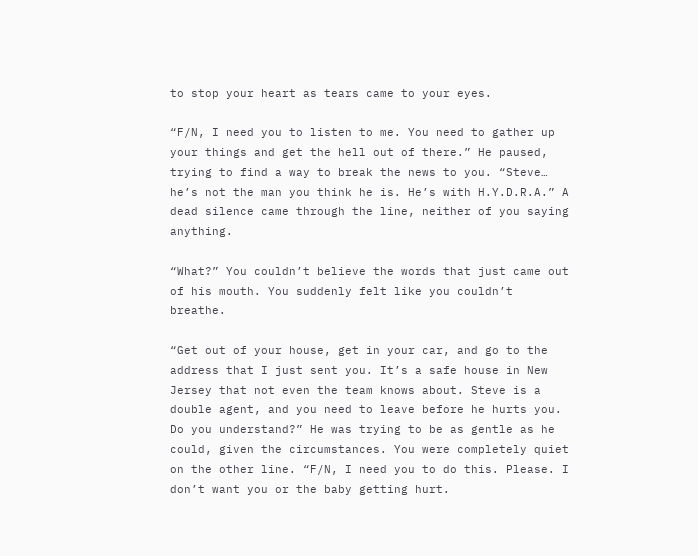to stop your heart as tears came to your eyes.

“F/N, I need you to listen to me. You need to gather up your things and get the hell out of there.” He paused, trying to find a way to break the news to you. “Steve… he’s not the man you think he is. He’s with H.Y.D.R.A.” A dead silence came through the line, neither of you saying anything.

“What?” You couldn’t believe the words that just came out of his mouth. You suddenly felt like you couldn’t breathe.

“Get out of your house, get in your car, and go to the address that I just sent you. It’s a safe house in New Jersey that not even the team knows about. Steve is a double agent, and you need to leave before he hurts you. Do you understand?” He was trying to be as gentle as he could, given the circumstances. You were completely quiet on the other line. “F/N, I need you to do this. Please. I don’t want you or the baby getting hurt.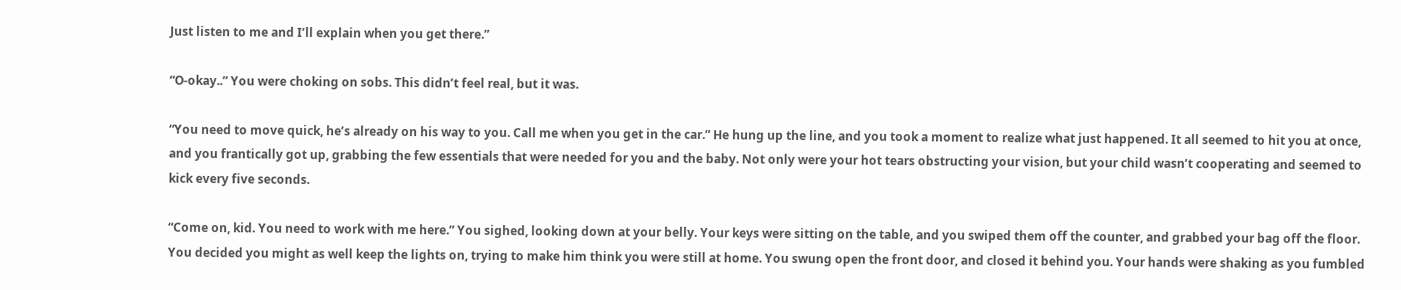Just listen to me and I’ll explain when you get there.”

“O-okay..” You were choking on sobs. This didn’t feel real, but it was.

“You need to move quick, he’s already on his way to you. Call me when you get in the car.” He hung up the line, and you took a moment to realize what just happened. It all seemed to hit you at once, and you frantically got up, grabbing the few essentials that were needed for you and the baby. Not only were your hot tears obstructing your vision, but your child wasn’t cooperating and seemed to kick every five seconds.

“Come on, kid. You need to work with me here.” You sighed, looking down at your belly. Your keys were sitting on the table, and you swiped them off the counter, and grabbed your bag off the floor. You decided you might as well keep the lights on, trying to make him think you were still at home. You swung open the front door, and closed it behind you. Your hands were shaking as you fumbled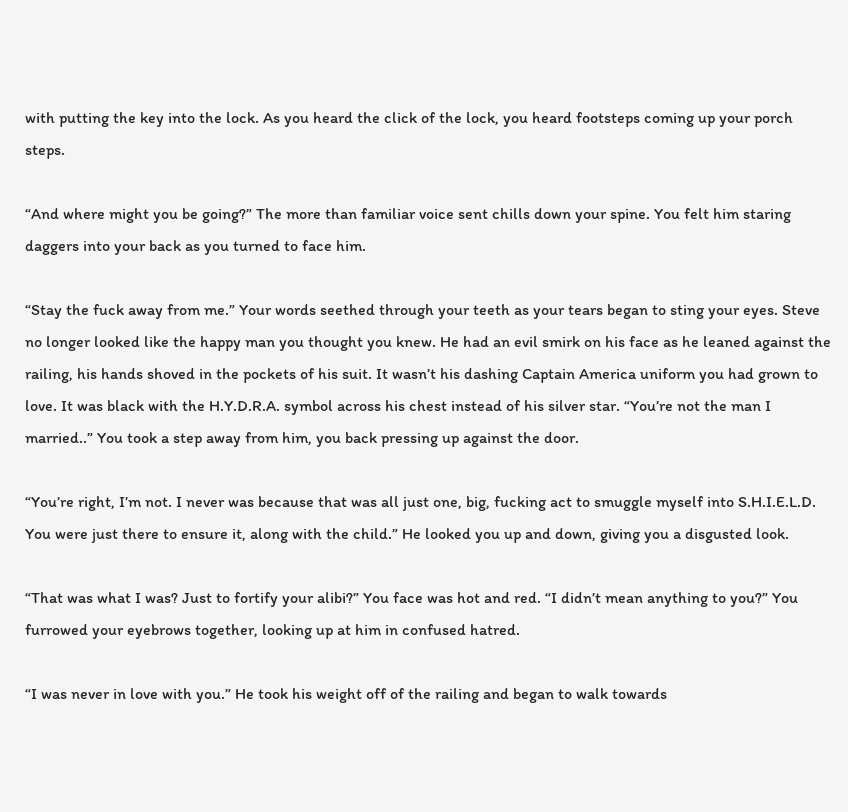with putting the key into the lock. As you heard the click of the lock, you heard footsteps coming up your porch steps.

“And where might you be going?” The more than familiar voice sent chills down your spine. You felt him staring daggers into your back as you turned to face him.

“Stay the fuck away from me.” Your words seethed through your teeth as your tears began to sting your eyes. Steve no longer looked like the happy man you thought you knew. He had an evil smirk on his face as he leaned against the railing, his hands shoved in the pockets of his suit. It wasn’t his dashing Captain America uniform you had grown to love. It was black with the H.Y.D.R.A. symbol across his chest instead of his silver star. “You’re not the man I married..” You took a step away from him, you back pressing up against the door.

“You’re right, I’m not. I never was because that was all just one, big, fucking act to smuggle myself into S.H.I.E.L.D. You were just there to ensure it, along with the child.” He looked you up and down, giving you a disgusted look.

“That was what I was? Just to fortify your alibi?” You face was hot and red. “I didn’t mean anything to you?” You furrowed your eyebrows together, looking up at him in confused hatred.

“I was never in love with you.” He took his weight off of the railing and began to walk towards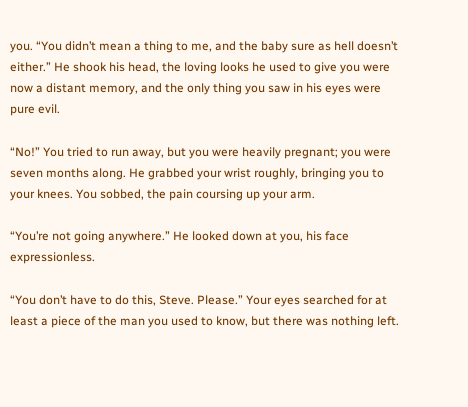you. “You didn’t mean a thing to me, and the baby sure as hell doesn’t either.” He shook his head, the loving looks he used to give you were now a distant memory, and the only thing you saw in his eyes were pure evil.

“No!” You tried to run away, but you were heavily pregnant; you were seven months along. He grabbed your wrist roughly, bringing you to your knees. You sobbed, the pain coursing up your arm.

“You’re not going anywhere.” He looked down at you, his face expressionless.

“You don’t have to do this, Steve. Please.” Your eyes searched for at least a piece of the man you used to know, but there was nothing left.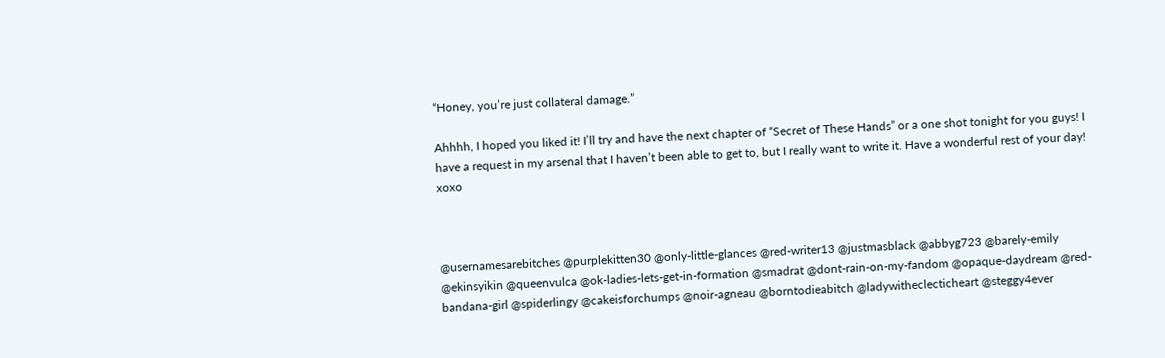“Honey, you’re just collateral damage.”

Ahhhh, I hoped you liked it! I’ll try and have the next chapter of “Secret of These Hands” or a one shot tonight for you guys! I have a request in my arsenal that I haven’t been able to get to, but I really want to write it. Have a wonderful rest of your day! xoxo



@usernamesarebitches @purplekitten30 @only-little-glances @red-writer13 @justmasblack @abbyg723 @barely-emily @ekinsyikin @queenvulca @ok-ladies-lets-get-in-formation @smadrat @dont-rain-on-my-fandom @opaque-daydream @red-bandana-girl @spiderlingy @cakeisforchumps @noir-agneau @borntodieabitch @ladywitheclecticheart @steggy4ever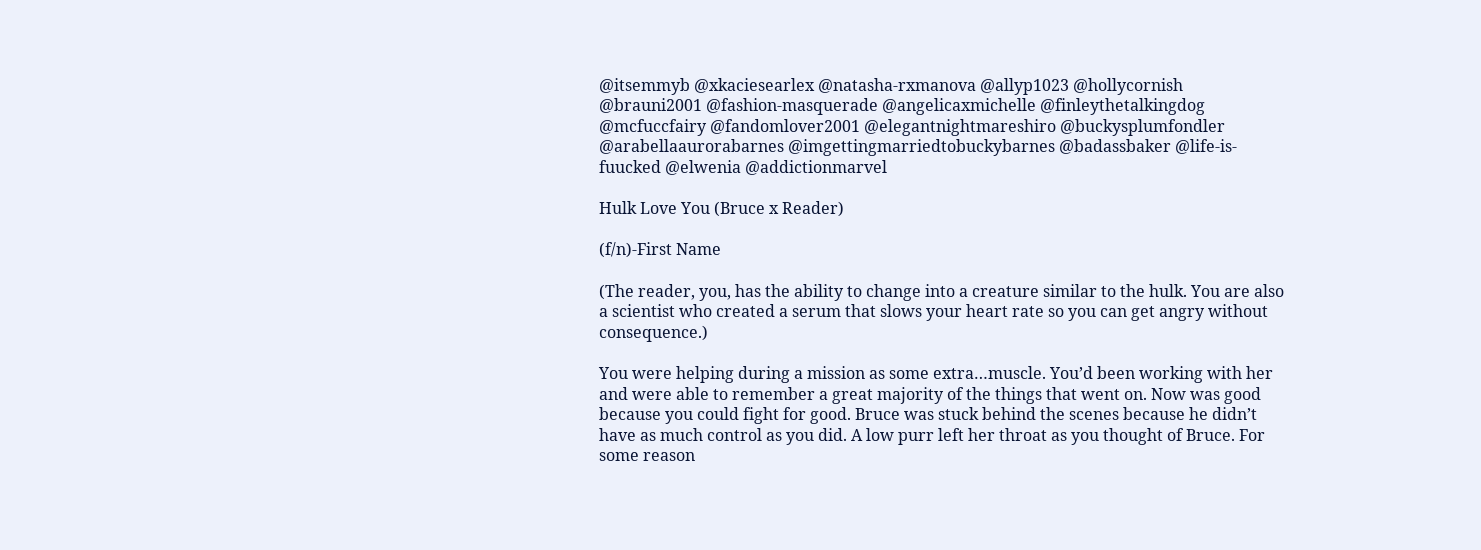@itsemmyb @xkaciesearlex @natasha-rxmanova @allyp1023 @hollycornish @brauni2001 @fashion-masquerade @angelicaxmichelle @finleythetalkingdog @mcfuccfairy @fandomlover2001 @elegantnightmareshiro @buckysplumfondler @arabellaaurorabarnes @imgettingmarriedtobuckybarnes @badassbaker @life-is-fuucked @elwenia @addictionmarvel

Hulk Love You (Bruce x Reader)

(f/n)-First Name

(The reader, you, has the ability to change into a creature similar to the hulk. You are also a scientist who created a serum that slows your heart rate so you can get angry without consequence.)

You were helping during a mission as some extra…muscle. You’d been working with her and were able to remember a great majority of the things that went on. Now was good because you could fight for good. Bruce was stuck behind the scenes because he didn’t have as much control as you did. A low purr left her throat as you thought of Bruce. For some reason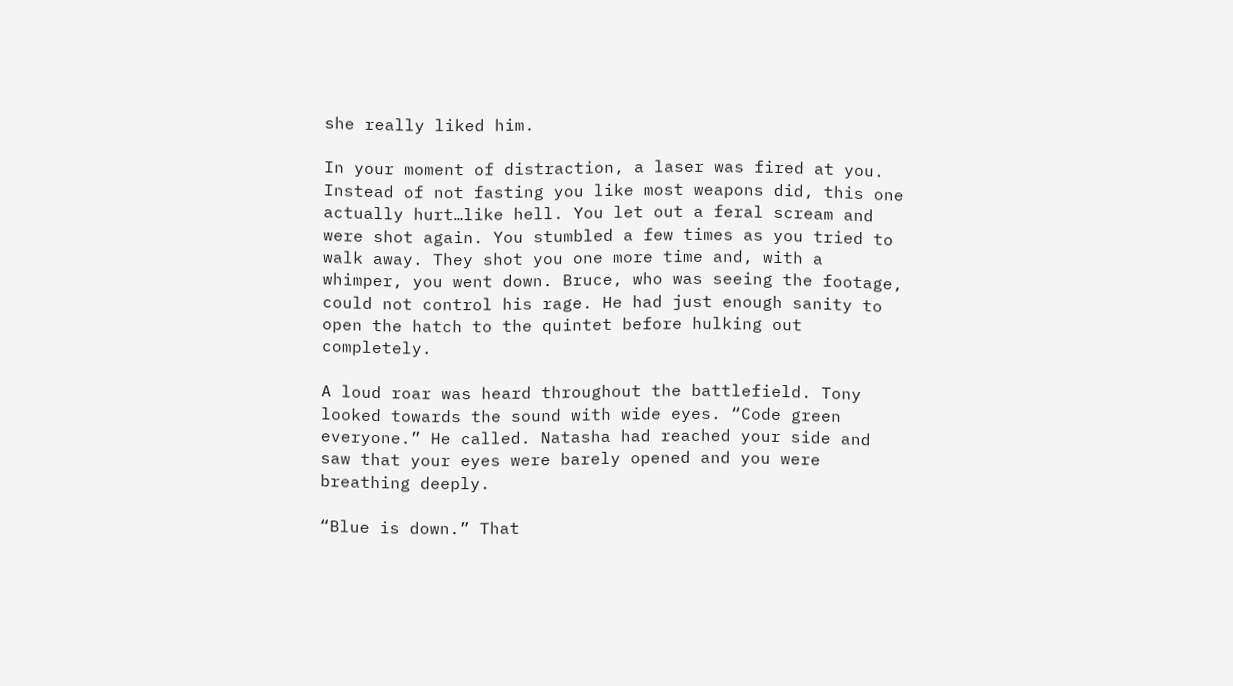she really liked him.

In your moment of distraction, a laser was fired at you. Instead of not fasting you like most weapons did, this one actually hurt…like hell. You let out a feral scream and were shot again. You stumbled a few times as you tried to walk away. They shot you one more time and, with a whimper, you went down. Bruce, who was seeing the footage, could not control his rage. He had just enough sanity to open the hatch to the quintet before hulking out completely.

A loud roar was heard throughout the battlefield. Tony looked towards the sound with wide eyes. “Code green everyone.” He called. Natasha had reached your side and saw that your eyes were barely opened and you were breathing deeply.

“Blue is down.” That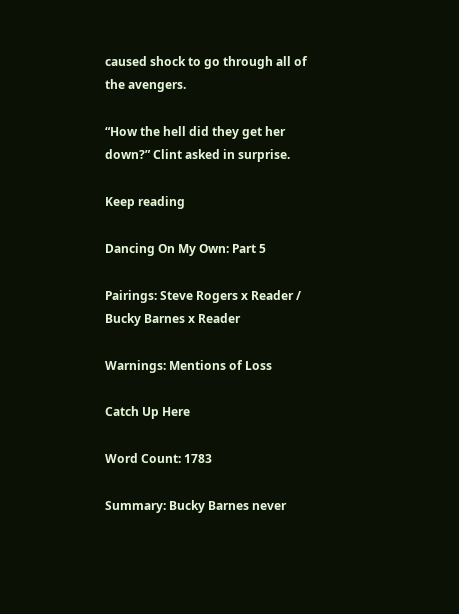caused shock to go through all of the avengers.

“How the hell did they get her down?” Clint asked in surprise.

Keep reading

Dancing On My Own: Part 5

Pairings: Steve Rogers x Reader / Bucky Barnes x Reader

Warnings: Mentions of Loss

Catch Up Here

Word Count: 1783

Summary: Bucky Barnes never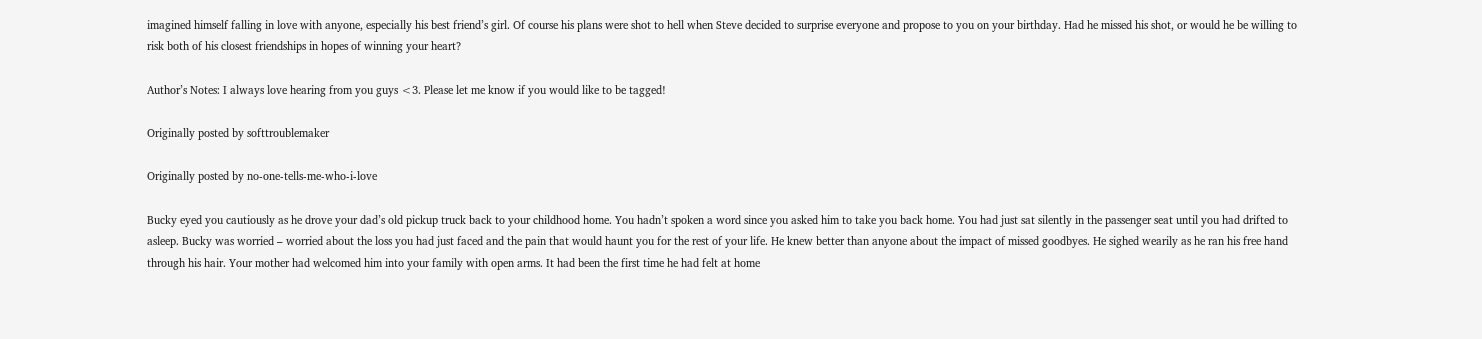imagined himself falling in love with anyone, especially his best friend’s girl. Of course his plans were shot to hell when Steve decided to surprise everyone and propose to you on your birthday. Had he missed his shot, or would he be willing to risk both of his closest friendships in hopes of winning your heart?

Author’s Notes: I always love hearing from you guys <3. Please let me know if you would like to be tagged!

Originally posted by softtroublemaker

Originally posted by no-one-tells-me-who-i-love

Bucky eyed you cautiously as he drove your dad’s old pickup truck back to your childhood home. You hadn’t spoken a word since you asked him to take you back home. You had just sat silently in the passenger seat until you had drifted to asleep. Bucky was worried – worried about the loss you had just faced and the pain that would haunt you for the rest of your life. He knew better than anyone about the impact of missed goodbyes. He sighed wearily as he ran his free hand through his hair. Your mother had welcomed him into your family with open arms. It had been the first time he had felt at home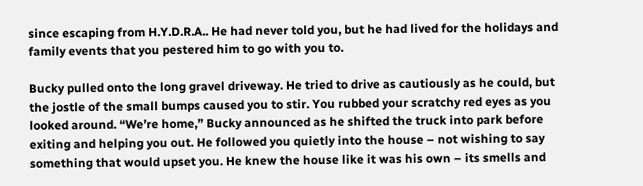since escaping from H.Y.D.R.A.. He had never told you, but he had lived for the holidays and family events that you pestered him to go with you to.

Bucky pulled onto the long gravel driveway. He tried to drive as cautiously as he could, but the jostle of the small bumps caused you to stir. You rubbed your scratchy red eyes as you looked around. “We’re home,” Bucky announced as he shifted the truck into park before exiting and helping you out. He followed you quietly into the house – not wishing to say something that would upset you. He knew the house like it was his own – its smells and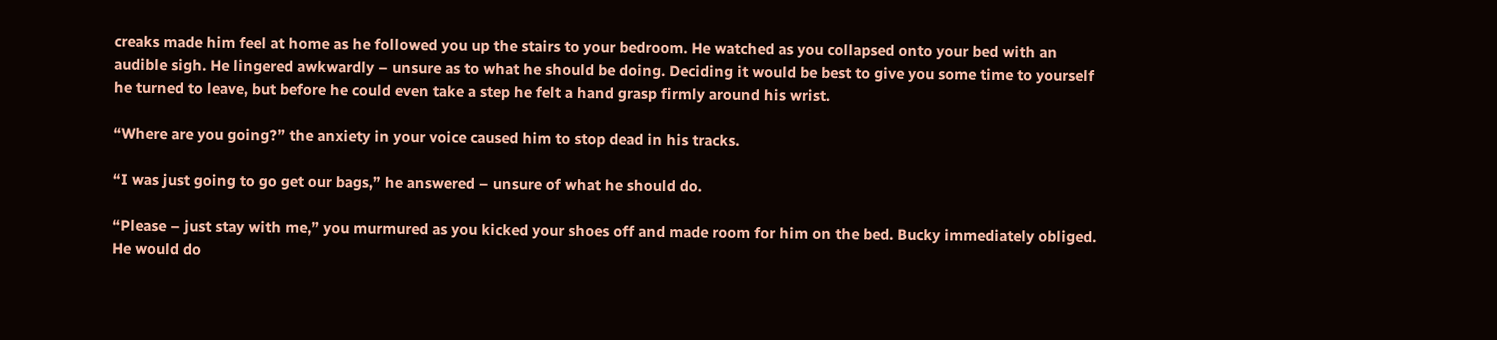creaks made him feel at home as he followed you up the stairs to your bedroom. He watched as you collapsed onto your bed with an audible sigh. He lingered awkwardly – unsure as to what he should be doing. Deciding it would be best to give you some time to yourself he turned to leave, but before he could even take a step he felt a hand grasp firmly around his wrist.

“Where are you going?” the anxiety in your voice caused him to stop dead in his tracks.

“I was just going to go get our bags,” he answered – unsure of what he should do.

“Please – just stay with me,” you murmured as you kicked your shoes off and made room for him on the bed. Bucky immediately obliged. He would do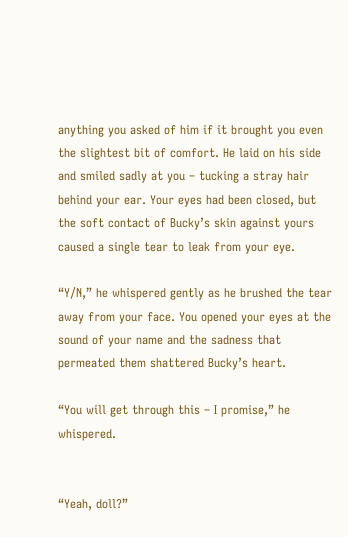anything you asked of him if it brought you even the slightest bit of comfort. He laid on his side and smiled sadly at you – tucking a stray hair behind your ear. Your eyes had been closed, but the soft contact of Bucky’s skin against yours caused a single tear to leak from your eye.

“Y/N,” he whispered gently as he brushed the tear away from your face. You opened your eyes at the sound of your name and the sadness that permeated them shattered Bucky’s heart.

“You will get through this – I promise,” he whispered.


“Yeah, doll?”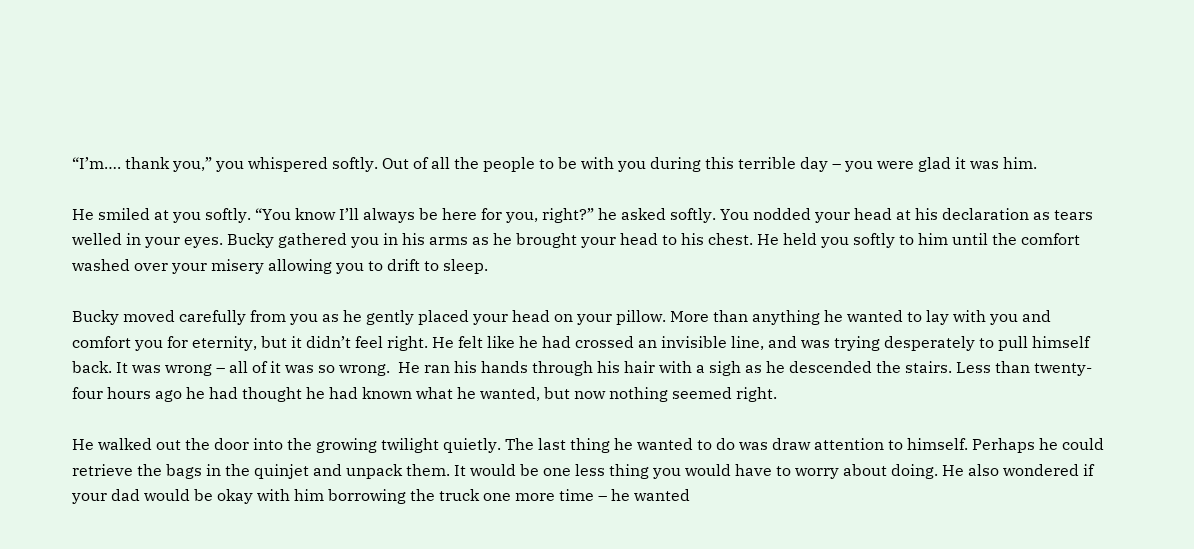“I’m…. thank you,” you whispered softly. Out of all the people to be with you during this terrible day – you were glad it was him.

He smiled at you softly. “You know I’ll always be here for you, right?” he asked softly. You nodded your head at his declaration as tears welled in your eyes. Bucky gathered you in his arms as he brought your head to his chest. He held you softly to him until the comfort washed over your misery allowing you to drift to sleep.

Bucky moved carefully from you as he gently placed your head on your pillow. More than anything he wanted to lay with you and comfort you for eternity, but it didn’t feel right. He felt like he had crossed an invisible line, and was trying desperately to pull himself back. It was wrong – all of it was so wrong.  He ran his hands through his hair with a sigh as he descended the stairs. Less than twenty-four hours ago he had thought he had known what he wanted, but now nothing seemed right.

He walked out the door into the growing twilight quietly. The last thing he wanted to do was draw attention to himself. Perhaps he could retrieve the bags in the quinjet and unpack them. It would be one less thing you would have to worry about doing. He also wondered if your dad would be okay with him borrowing the truck one more time – he wanted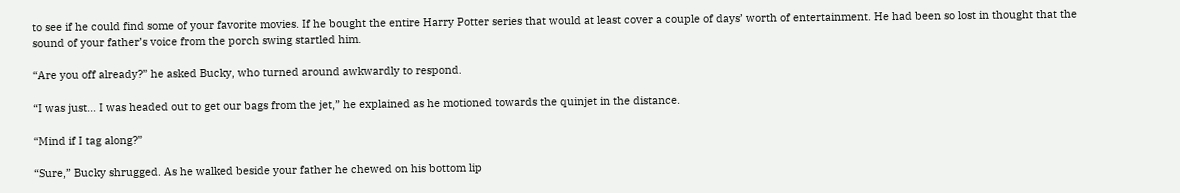to see if he could find some of your favorite movies. If he bought the entire Harry Potter series that would at least cover a couple of days’ worth of entertainment. He had been so lost in thought that the sound of your father’s voice from the porch swing startled him.

“Are you off already?” he asked Bucky, who turned around awkwardly to respond.

“I was just… I was headed out to get our bags from the jet,” he explained as he motioned towards the quinjet in the distance.

“Mind if I tag along?”

“Sure,” Bucky shrugged. As he walked beside your father he chewed on his bottom lip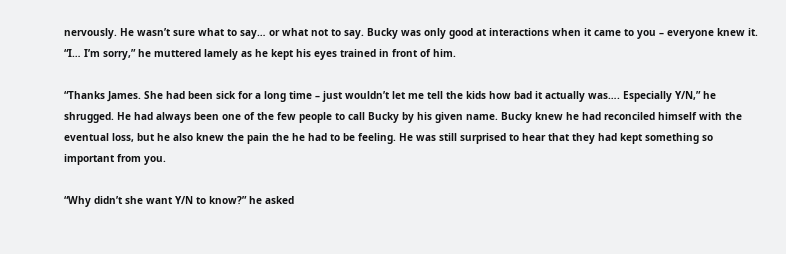nervously. He wasn’t sure what to say… or what not to say. Bucky was only good at interactions when it came to you – everyone knew it. “I… I’m sorry,” he muttered lamely as he kept his eyes trained in front of him.

“Thanks James. She had been sick for a long time – just wouldn’t let me tell the kids how bad it actually was…. Especially Y/N,” he shrugged. He had always been one of the few people to call Bucky by his given name. Bucky knew he had reconciled himself with the eventual loss, but he also knew the pain the he had to be feeling. He was still surprised to hear that they had kept something so important from you.

“Why didn’t she want Y/N to know?” he asked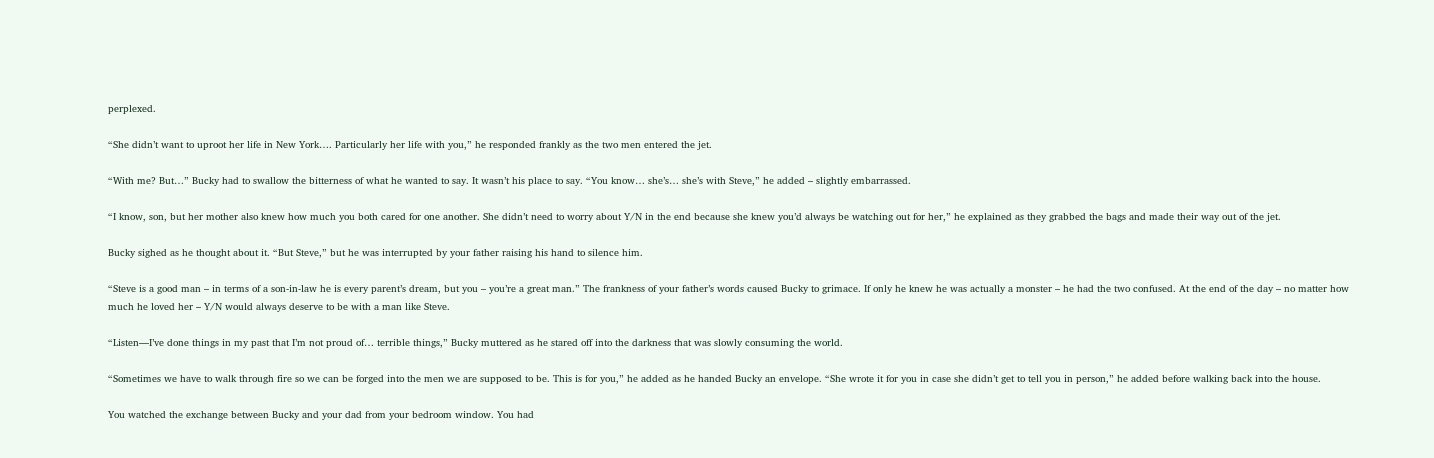perplexed.

“She didn’t want to uproot her life in New York…. Particularly her life with you,” he responded frankly as the two men entered the jet.

“With me? But…” Bucky had to swallow the bitterness of what he wanted to say. It wasn’t his place to say. “You know… she’s… she’s with Steve,” he added – slightly embarrassed.

“I know, son, but her mother also knew how much you both cared for one another. She didn’t need to worry about Y/N in the end because she knew you’d always be watching out for her,” he explained as they grabbed the bags and made their way out of the jet.

Bucky sighed as he thought about it. “But Steve,” but he was interrupted by your father raising his hand to silence him.

“Steve is a good man – in terms of a son-in-law he is every parent’s dream, but you – you’re a great man.” The frankness of your father’s words caused Bucky to grimace. If only he knew he was actually a monster – he had the two confused. At the end of the day – no matter how much he loved her – Y/N would always deserve to be with a man like Steve.

“Listen—I’ve done things in my past that I’m not proud of… terrible things,” Bucky muttered as he stared off into the darkness that was slowly consuming the world.

“Sometimes we have to walk through fire so we can be forged into the men we are supposed to be. This is for you,” he added as he handed Bucky an envelope. “She wrote it for you in case she didn’t get to tell you in person,” he added before walking back into the house.

You watched the exchange between Bucky and your dad from your bedroom window. You had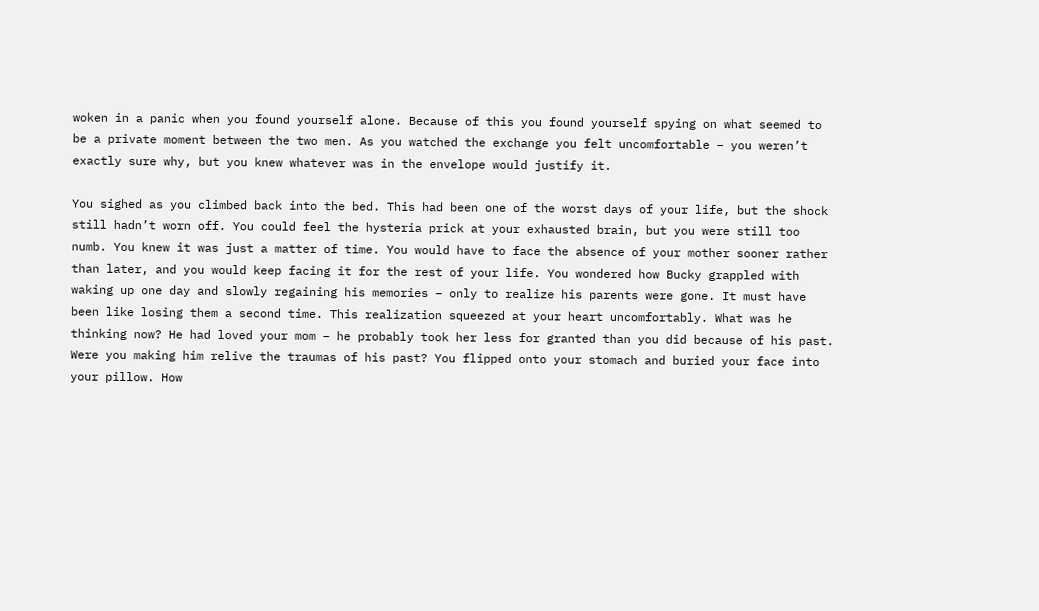woken in a panic when you found yourself alone. Because of this you found yourself spying on what seemed to be a private moment between the two men. As you watched the exchange you felt uncomfortable – you weren’t exactly sure why, but you knew whatever was in the envelope would justify it.

You sighed as you climbed back into the bed. This had been one of the worst days of your life, but the shock still hadn’t worn off. You could feel the hysteria prick at your exhausted brain, but you were still too numb. You knew it was just a matter of time. You would have to face the absence of your mother sooner rather than later, and you would keep facing it for the rest of your life. You wondered how Bucky grappled with waking up one day and slowly regaining his memories – only to realize his parents were gone. It must have been like losing them a second time. This realization squeezed at your heart uncomfortably. What was he thinking now? He had loved your mom – he probably took her less for granted than you did because of his past. Were you making him relive the traumas of his past? You flipped onto your stomach and buried your face into your pillow. How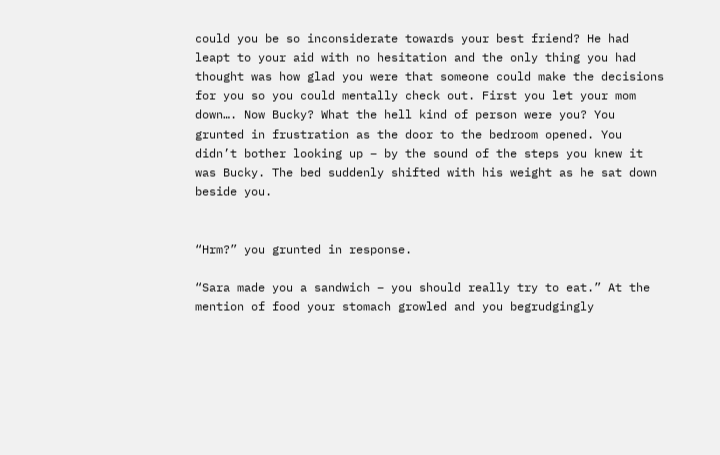could you be so inconsiderate towards your best friend? He had leapt to your aid with no hesitation and the only thing you had thought was how glad you were that someone could make the decisions for you so you could mentally check out. First you let your mom down…. Now Bucky? What the hell kind of person were you? You grunted in frustration as the door to the bedroom opened. You didn’t bother looking up – by the sound of the steps you knew it was Bucky. The bed suddenly shifted with his weight as he sat down beside you.


“Hrm?” you grunted in response.

“Sara made you a sandwich – you should really try to eat.” At the mention of food your stomach growled and you begrudgingly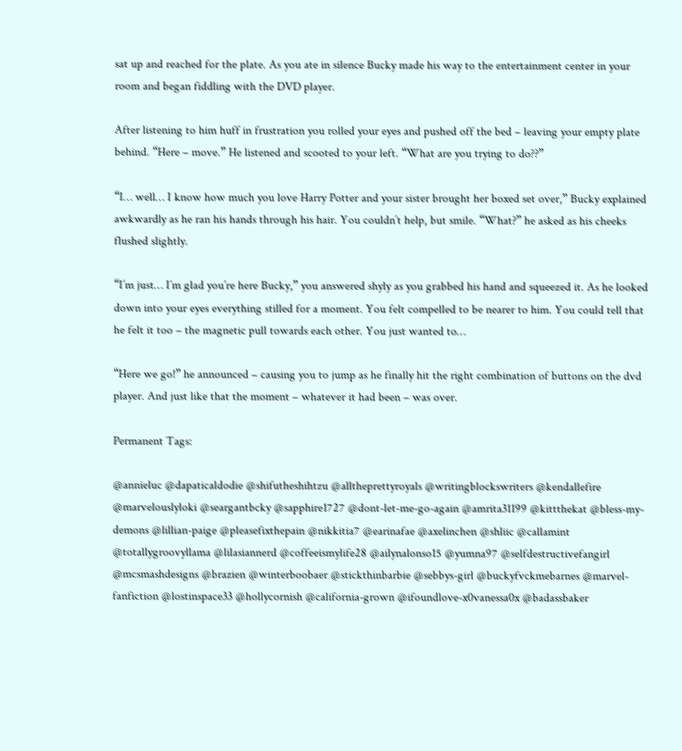sat up and reached for the plate. As you ate in silence Bucky made his way to the entertainment center in your room and began fiddling with the DVD player.

After listening to him huff in frustration you rolled your eyes and pushed off the bed – leaving your empty plate behind. “Here – move.” He listened and scooted to your left. “What are you trying to do??”

“I… well… I know how much you love Harry Potter and your sister brought her boxed set over,” Bucky explained awkwardly as he ran his hands through his hair. You couldn’t help, but smile. “What?” he asked as his cheeks flushed slightly.

“I’m just… I’m glad you’re here Bucky,” you answered shyly as you grabbed his hand and squeezed it. As he looked down into your eyes everything stilled for a moment. You felt compelled to be nearer to him. You could tell that he felt it too – the magnetic pull towards each other. You just wanted to…

“Here we go!” he announced – causing you to jump as he finally hit the right combination of buttons on the dvd player. And just like that the moment – whatever it had been – was over.

Permanent Tags:

@annieluc @dapaticaldodie @shifutheshihtzu @alltheprettyroyals @writingblockswriters @kendallefire @marvelouslyloki @seargantbcky @sapphire1727 @dont-let-me-go-again @amrita31199 @kittthekat @bless-my-demons @lillian-paige @pleasefixthepain @nikkitia7 @earinafae @axelinchen @shliic @callamint @totallygroovyllama @lilasiannerd @coffeeismylife28 @ailynalonso15 @yumna97 @selfdestructivefangirl @mcsmashdesigns @brazien @winterboobaer @stickthinbarbie @sebbys-girl @buckyfvckmebarnes @marvel-fanfiction @lostinspace33 @hollycornish @california-grown @ifoundlove-x0vanessa0x @badassbaker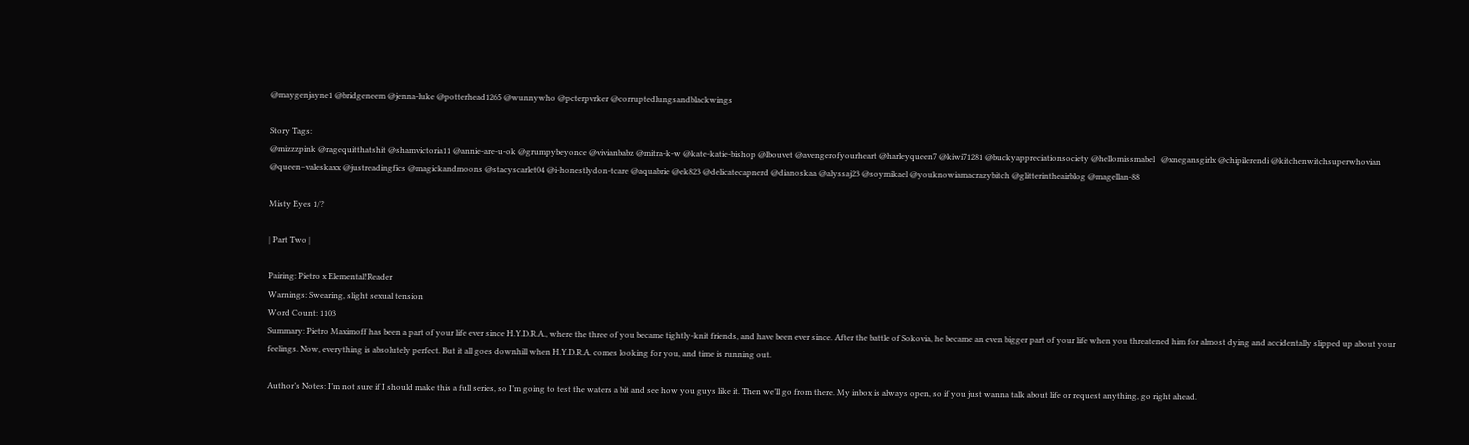@maygenjayne1 @bridgeneem @jenna-luke @potterhead1265 @wunnywho @pcterpvrker @corruptedlungsandblackwings

Story Tags:
@mizzzpink @ragequitthatshit @shamvictoria11 @annie-are-u-ok @grumpybeyonce @vivianbabz @mitra-k-w @kate-katie-bishop @lbouvet @avengerofyourheart @harleyqueen7 @kiwi71281 @buckyappreciationsociety @hellomissmabel   @xnegansgirlx @chipilerendi @kitchenwitchsuperwhovian @queen–valeskaxx @justreadingfics @magickandmoons @stacyscarlet04 @i-honestlydon-tcare @aquabrie @ek823 @delicatecapnerd @dianoskaa @alyssaj23 @soymikael @youknowiamacrazybitch @glitterintheairblog @magellan-88

Misty Eyes 1/?

| Part Two |

Pairing: Pietro x Elemental!Reader
Warnings: Swearing, slight sexual tension
Word Count: 1103
Summary: Pietro Maximoff has been a part of your life ever since H.Y.D.R.A., where the three of you became tightly-knit friends, and have been ever since. After the battle of Sokovia, he became an even bigger part of your life when you threatened him for almost dying and accidentally slipped up about your feelings. Now, everything is absolutely perfect. But it all goes downhill when H.Y.D.R.A. comes looking for you, and time is running out.

Author’s Notes: I’m not sure if I should make this a full series, so I’m going to test the waters a bit and see how you guys like it. Then we’ll go from there. My inbox is always open, so if you just wanna talk about life or request anything, go right ahead.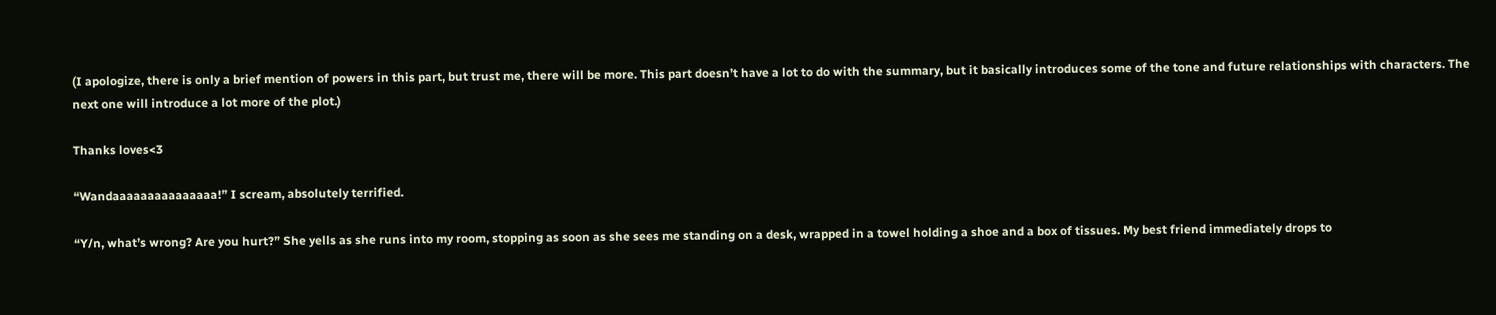(I apologize, there is only a brief mention of powers in this part, but trust me, there will be more. This part doesn’t have a lot to do with the summary, but it basically introduces some of the tone and future relationships with characters. The next one will introduce a lot more of the plot.)

Thanks loves<3

“Wandaaaaaaaaaaaaaaa!” I scream, absolutely terrified.

“Y/n, what’s wrong? Are you hurt?” She yells as she runs into my room, stopping as soon as she sees me standing on a desk, wrapped in a towel holding a shoe and a box of tissues. My best friend immediately drops to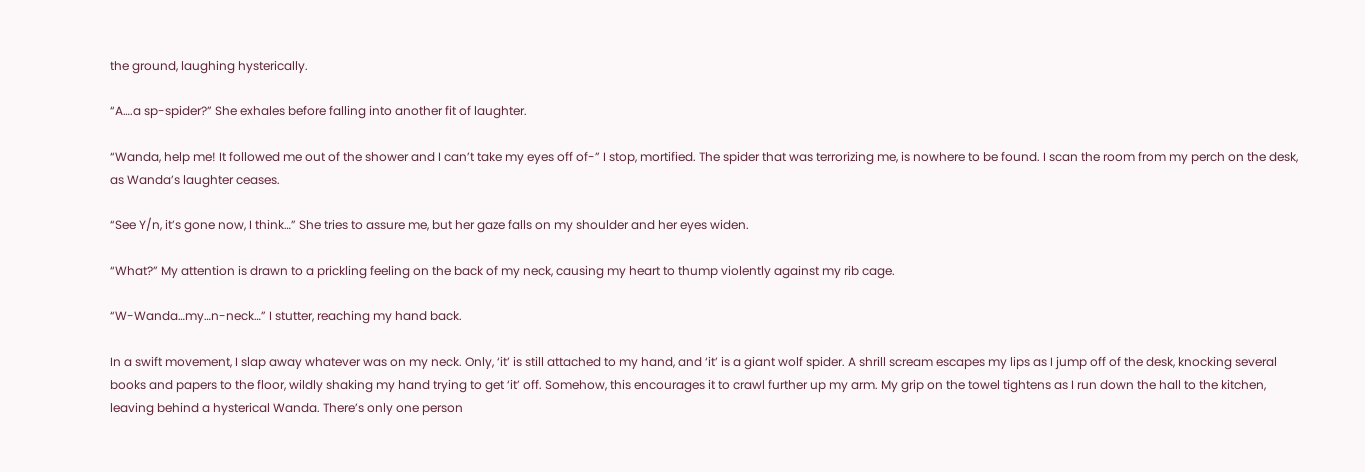the ground, laughing hysterically.

“A….a sp-spider?” She exhales before falling into another fit of laughter.

“Wanda, help me! It followed me out of the shower and I can’t take my eyes off of-” I stop, mortified. The spider that was terrorizing me, is nowhere to be found. I scan the room from my perch on the desk, as Wanda’s laughter ceases.

“See Y/n, it’s gone now, I think…” She tries to assure me, but her gaze falls on my shoulder and her eyes widen.

“What?” My attention is drawn to a prickling feeling on the back of my neck, causing my heart to thump violently against my rib cage.

“W-Wanda…my…n-neck…” I stutter, reaching my hand back.

In a swift movement, I slap away whatever was on my neck. Only, ‘it’ is still attached to my hand, and ‘it’ is a giant wolf spider. A shrill scream escapes my lips as I jump off of the desk, knocking several books and papers to the floor, wildly shaking my hand trying to get ‘it’ off. Somehow, this encourages it to crawl further up my arm. My grip on the towel tightens as I run down the hall to the kitchen, leaving behind a hysterical Wanda. There’s only one person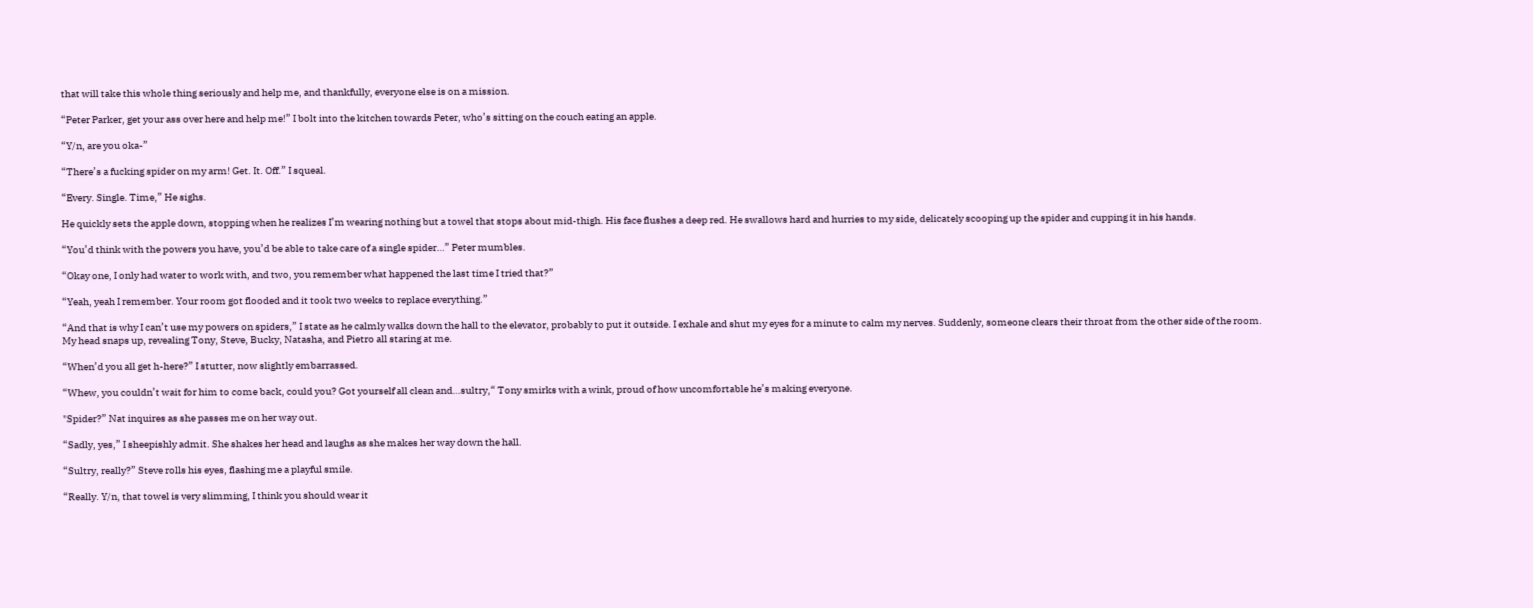that will take this whole thing seriously and help me, and thankfully, everyone else is on a mission.

“Peter Parker, get your ass over here and help me!” I bolt into the kitchen towards Peter, who’s sitting on the couch eating an apple.

“Y/n, are you oka-”

“There’s a fucking spider on my arm! Get. It. Off.” I squeal.

“Every. Single. Time,” He sighs.

He quickly sets the apple down, stopping when he realizes I’m wearing nothing but a towel that stops about mid-thigh. His face flushes a deep red. He swallows hard and hurries to my side, delicately scooping up the spider and cupping it in his hands.

“You’d think with the powers you have, you’d be able to take care of a single spider…” Peter mumbles.

“Okay one, I only had water to work with, and two, you remember what happened the last time I tried that?”

“Yeah, yeah I remember. Your room got flooded and it took two weeks to replace everything.”

“And that is why I can’t use my powers on spiders,” I state as he calmly walks down the hall to the elevator, probably to put it outside. I exhale and shut my eyes for a minute to calm my nerves. Suddenly, someone clears their throat from the other side of the room. My head snaps up, revealing Tony, Steve, Bucky, Natasha, and Pietro all staring at me.

“When’d you all get h-here?” I stutter, now slightly embarrassed.

“Whew, you couldn’t wait for him to come back, could you? Got yourself all clean and…sultry,“ Tony smirks with a wink, proud of how uncomfortable he’s making everyone.

"Spider?” Nat inquires as she passes me on her way out.

“Sadly, yes,” I sheepishly admit. She shakes her head and laughs as she makes her way down the hall.

“Sultry, really?” Steve rolls his eyes, flashing me a playful smile.

“Really. Y/n, that towel is very slimming, I think you should wear it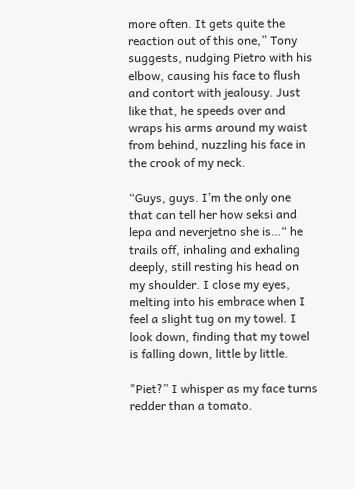more often. It gets quite the reaction out of this one,” Tony suggests, nudging Pietro with his elbow, causing his face to flush and contort with jealousy. Just like that, he speeds over and wraps his arms around my waist from behind, nuzzling his face in the crook of my neck.

“Guys, guys. I’m the only one that can tell her how seksi and lepa and neverjetno she is…“ he trails off, inhaling and exhaling deeply, still resting his head on my shoulder. I close my eyes, melting into his embrace when I feel a slight tug on my towel. I look down, finding that my towel is falling down, little by little.

"Piet?” I whisper as my face turns redder than a tomato.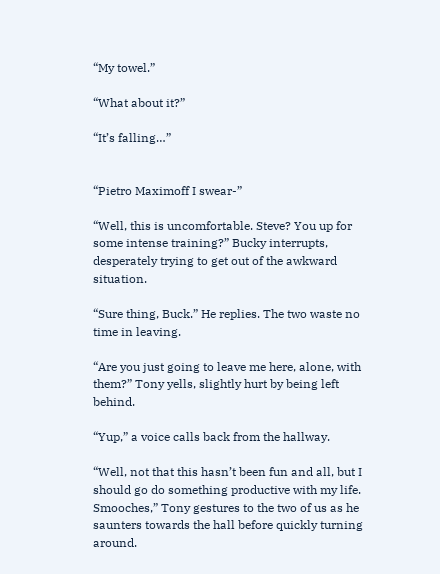“My towel.”

“What about it?”

“It’s falling…”


“Pietro Maximoff I swear-”

“Well, this is uncomfortable. Steve? You up for some intense training?” Bucky interrupts, desperately trying to get out of the awkward situation.

“Sure thing, Buck.” He replies. The two waste no time in leaving.

“Are you just going to leave me here, alone, with them?” Tony yells, slightly hurt by being left behind.

“Yup,” a voice calls back from the hallway.

“Well, not that this hasn’t been fun and all, but I should go do something productive with my life. Smooches,” Tony gestures to the two of us as he saunters towards the hall before quickly turning around.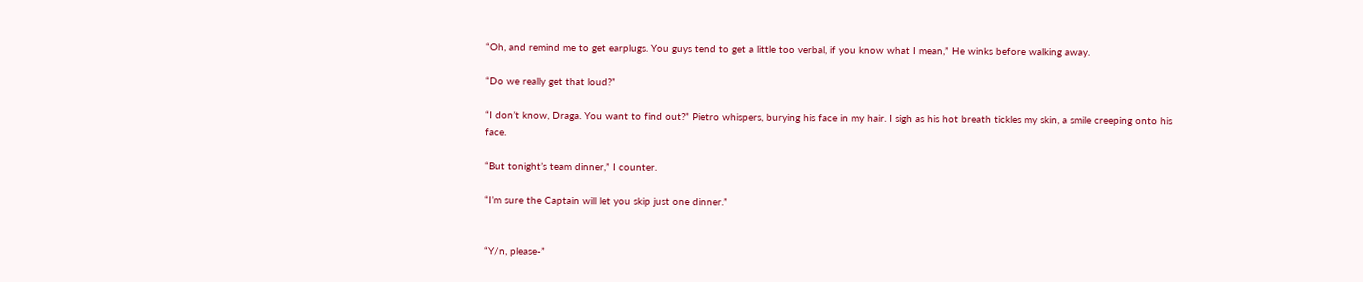“Oh, and remind me to get earplugs. You guys tend to get a little too verbal, if you know what I mean,” He winks before walking away.

“Do we really get that loud?”

“I don’t know, Draga. You want to find out?” Pietro whispers, burying his face in my hair. I sigh as his hot breath tickles my skin, a smile creeping onto his face.

“But tonight’s team dinner,” I counter.

“I’m sure the Captain will let you skip just one dinner.”


“Y/n, please-”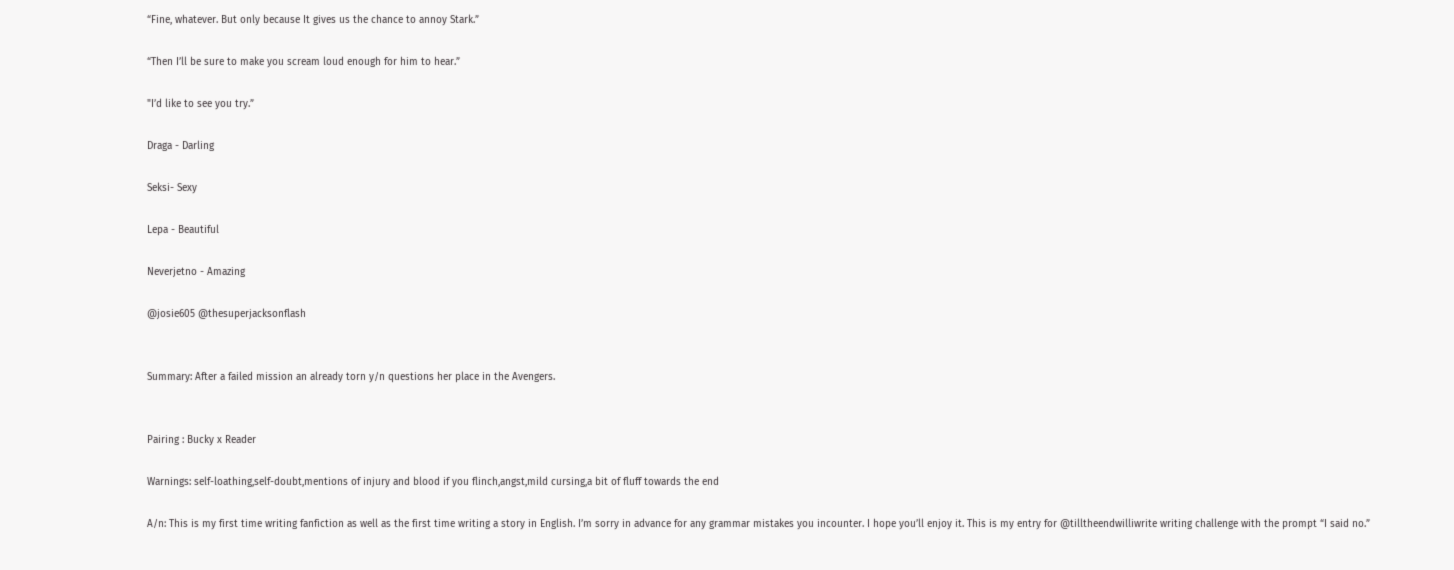“Fine, whatever. But only because It gives us the chance to annoy Stark.”

“Then I’ll be sure to make you scream loud enough for him to hear.”

"I’d like to see you try.”

Draga - Darling

Seksi- Sexy

Lepa - Beautiful

Neverjetno - Amazing

@josie605 @thesuperjacksonflash


Summary: After a failed mission an already torn y/n questions her place in the Avengers.


Pairing : Bucky x Reader

Warnings: self-loathing,self-doubt,mentions of injury and blood if you flinch,angst,mild cursing,a bit of fluff towards the end

A/n: This is my first time writing fanfiction as well as the first time writing a story in English. I’m sorry in advance for any grammar mistakes you incounter. I hope you’ll enjoy it. This is my entry for @tilltheendwilliwrite writing challenge with the prompt “I said no.”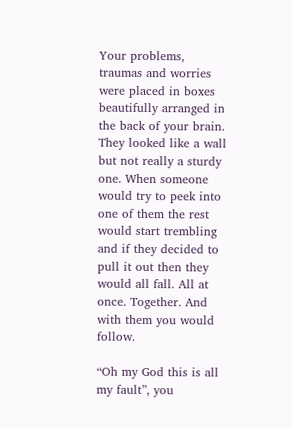Your problems, traumas and worries were placed in boxes beautifully arranged in the back of your brain. They looked like a wall but not really a sturdy one. When someone would try to peek into one of them the rest would start trembling and if they decided to pull it out then they would all fall. All at once. Together. And with them you would follow.

“Oh my God this is all my fault”, you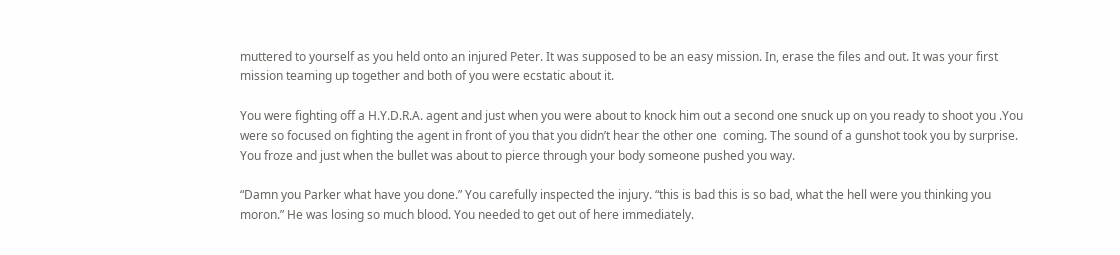muttered to yourself as you held onto an injured Peter. It was supposed to be an easy mission. In, erase the files and out. It was your first mission teaming up together and both of you were ecstatic about it.

You were fighting off a H.Y.D.R.A. agent and just when you were about to knock him out a second one snuck up on you ready to shoot you .You were so focused on fighting the agent in front of you that you didn’t hear the other one  coming. The sound of a gunshot took you by surprise. You froze and just when the bullet was about to pierce through your body someone pushed you way.

“Damn you Parker what have you done.” You carefully inspected the injury. “this is bad this is so bad, what the hell were you thinking you moron.” He was losing so much blood. You needed to get out of here immediately.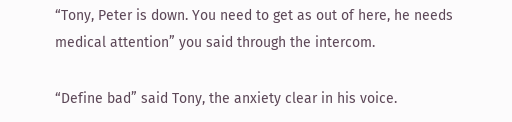“Tony, Peter is down. You need to get as out of here, he needs medical attention” you said through the intercom.

“Define bad” said Tony, the anxiety clear in his voice.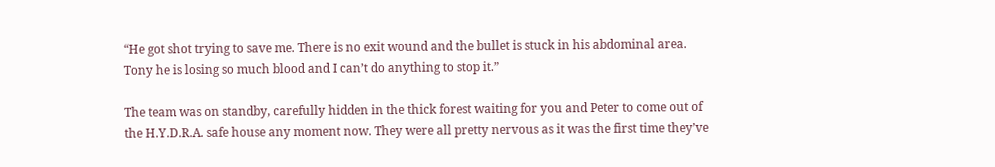“He got shot trying to save me. There is no exit wound and the bullet is stuck in his abdominal area. Tony he is losing so much blood and I can’t do anything to stop it.”

The team was on standby, carefully hidden in the thick forest waiting for you and Peter to come out of the H.Y.D.R.A. safe house any moment now. They were all pretty nervous as it was the first time they’ve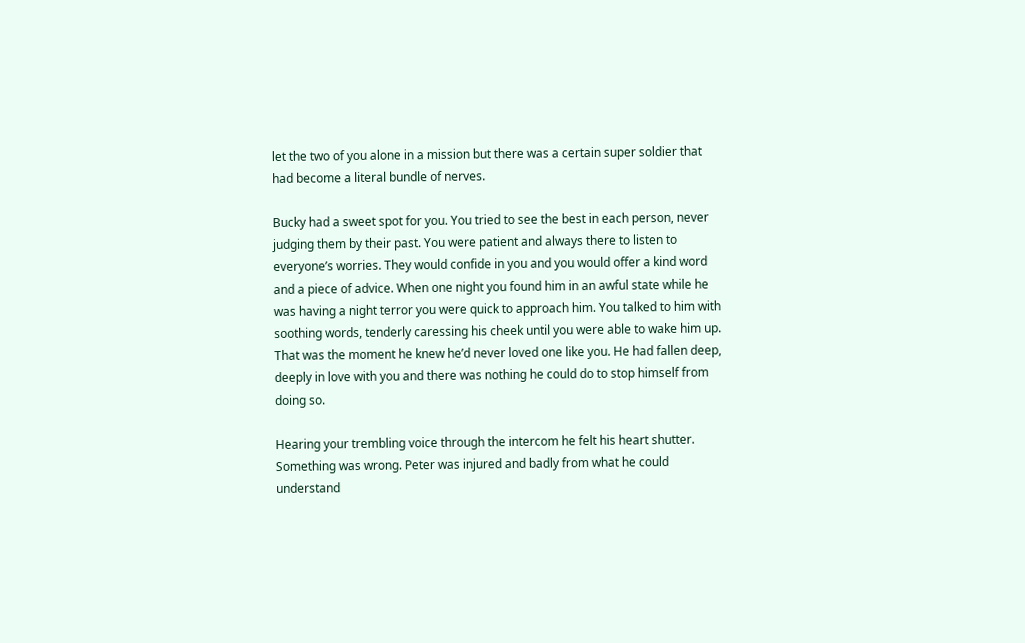let the two of you alone in a mission but there was a certain super soldier that had become a literal bundle of nerves.

Bucky had a sweet spot for you. You tried to see the best in each person, never judging them by their past. You were patient and always there to listen to everyone’s worries. They would confide in you and you would offer a kind word and a piece of advice. When one night you found him in an awful state while he was having a night terror you were quick to approach him. You talked to him with soothing words, tenderly caressing his cheek until you were able to wake him up. That was the moment he knew he’d never loved one like you. He had fallen deep, deeply in love with you and there was nothing he could do to stop himself from doing so.

Hearing your trembling voice through the intercom he felt his heart shutter. Something was wrong. Peter was injured and badly from what he could understand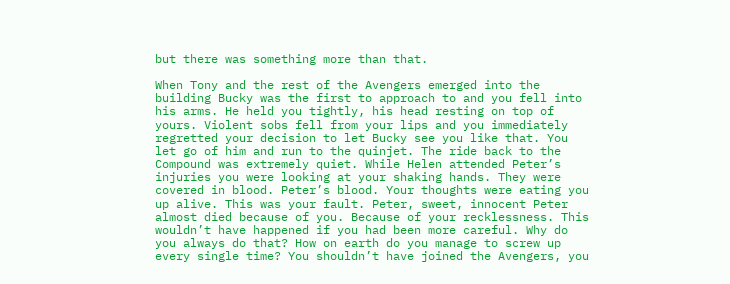but there was something more than that.

When Tony and the rest of the Avengers emerged into the building Bucky was the first to approach to and you fell into his arms. He held you tightly, his head resting on top of yours. Violent sobs fell from your lips and you immediately regretted your decision to let Bucky see you like that. You let go of him and run to the quinjet. The ride back to the Compound was extremely quiet. While Helen attended Peter’s injuries you were looking at your shaking hands. They were covered in blood. Peter’s blood. Your thoughts were eating you up alive. This was your fault. Peter, sweet, innocent Peter almost died because of you. Because of your recklessness. This wouldn’t have happened if you had been more careful. Why do you always do that? How on earth do you manage to screw up every single time? You shouldn’t have joined the Avengers, you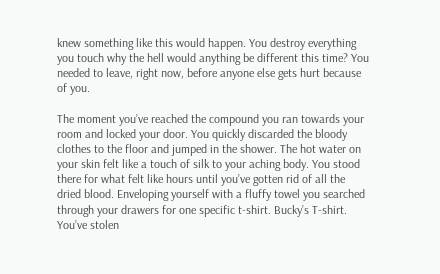knew something like this would happen. You destroy everything you touch why the hell would anything be different this time? You needed to leave, right now, before anyone else gets hurt because of you.

The moment you’ve reached the compound you ran towards your room and locked your door. You quickly discarded the bloody clothes to the floor and jumped in the shower. The hot water on your skin felt like a touch of silk to your aching body. You stood there for what felt like hours until you’ve gotten rid of all the dried blood. Enveloping yourself with a fluffy towel you searched through your drawers for one specific t-shirt. Bucky’s T-shirt. You’ve stolen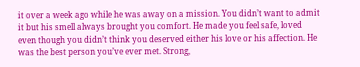it over a week ago while he was away on a mission. You didn’t want to admit it but his smell always brought you comfort. He made you feel safe, loved even though you didn’t think you deserved either his love or his affection. He was the best person you’ve ever met. Strong,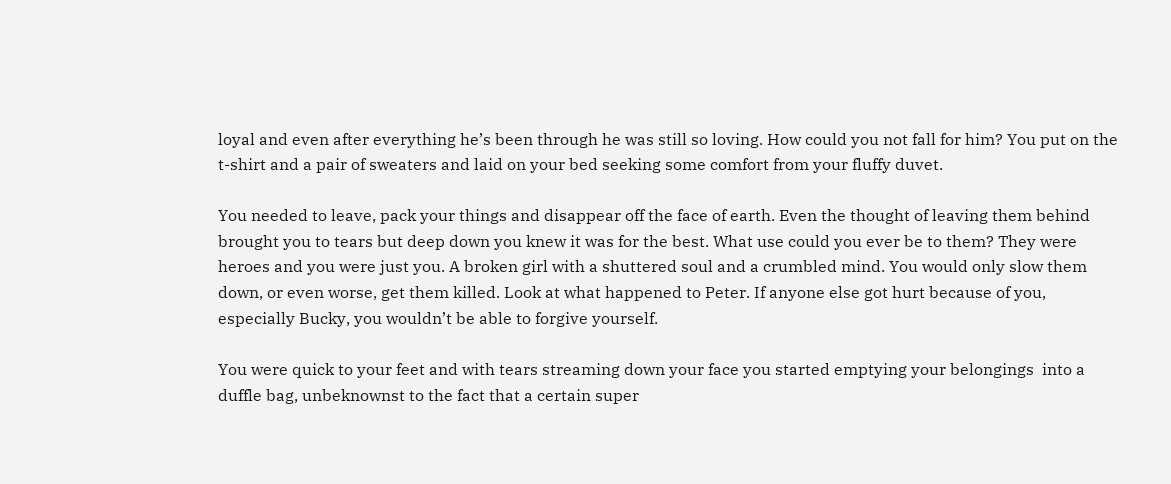loyal and even after everything he’s been through he was still so loving. How could you not fall for him? You put on the t-shirt and a pair of sweaters and laid on your bed seeking some comfort from your fluffy duvet.

You needed to leave, pack your things and disappear off the face of earth. Even the thought of leaving them behind brought you to tears but deep down you knew it was for the best. What use could you ever be to them? They were heroes and you were just you. A broken girl with a shuttered soul and a crumbled mind. You would only slow them down, or even worse, get them killed. Look at what happened to Peter. If anyone else got hurt because of you, especially Bucky, you wouldn’t be able to forgive yourself.

You were quick to your feet and with tears streaming down your face you started emptying your belongings  into a duffle bag, unbeknownst to the fact that a certain super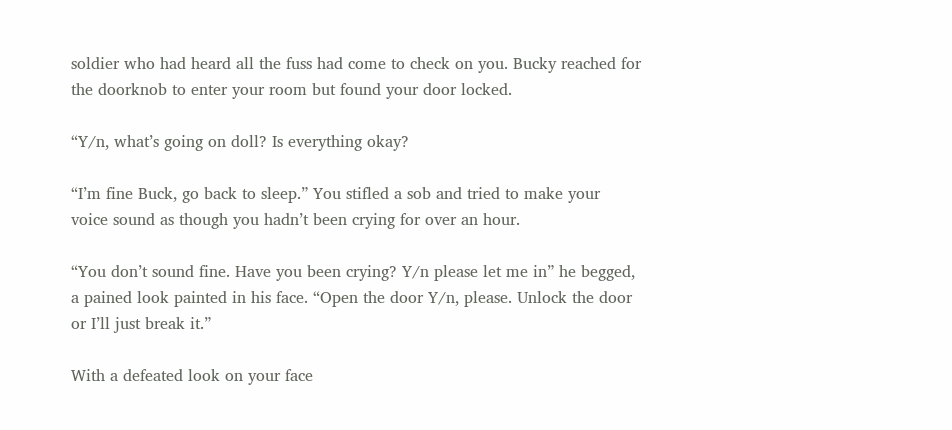soldier who had heard all the fuss had come to check on you. Bucky reached for the doorknob to enter your room but found your door locked.

“Y/n, what’s going on doll? Is everything okay?

“I’m fine Buck, go back to sleep.” You stifled a sob and tried to make your voice sound as though you hadn’t been crying for over an hour.

“You don’t sound fine. Have you been crying? Y/n please let me in” he begged, a pained look painted in his face. “Open the door Y/n, please. Unlock the door or I’ll just break it.”

With a defeated look on your face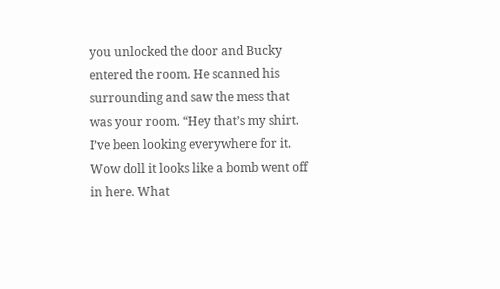you unlocked the door and Bucky entered the room. He scanned his surrounding and saw the mess that was your room. “Hey that’s my shirt. I’ve been looking everywhere for it. Wow doll it looks like a bomb went off in here. What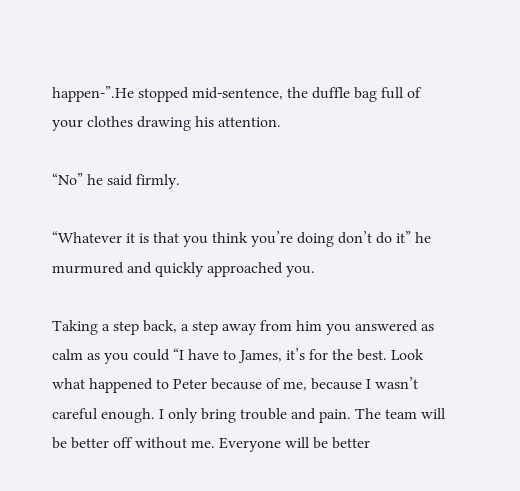happen-”.He stopped mid-sentence, the duffle bag full of your clothes drawing his attention.

“No” he said firmly.

“Whatever it is that you think you’re doing don’t do it” he murmured and quickly approached you.

Taking a step back, a step away from him you answered as calm as you could “I have to James, it’s for the best. Look what happened to Peter because of me, because I wasn’t careful enough. I only bring trouble and pain. The team will be better off without me. Everyone will be better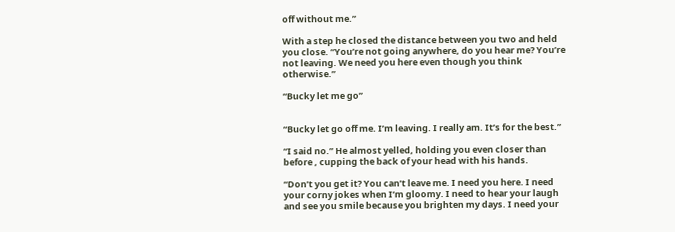off without me.”

With a step he closed the distance between you two and held you close. “You’re not going anywhere, do you hear me? You’re not leaving. We need you here even though you think otherwise.”

“Bucky let me go”


“Bucky let go off me. I’m leaving. I really am. It’s for the best.”

“I said no.” He almost yelled, holding you even closer than before , cupping the back of your head with his hands.

“Don’t you get it? You can’t leave me. I need you here. I need your corny jokes when I’m gloomy. I need to hear your laugh and see you smile because you brighten my days. I need your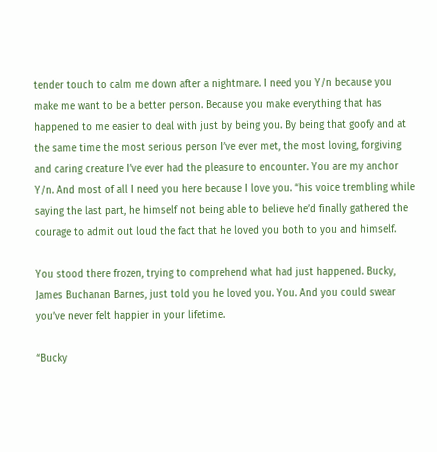tender touch to calm me down after a nightmare. I need you Y/n because you make me want to be a better person. Because you make everything that has happened to me easier to deal with just by being you. By being that goofy and at the same time the most serious person I’ve ever met, the most loving, forgiving and caring creature I’ve ever had the pleasure to encounter. You are my anchor Y/n. And most of all I need you here because I love you. “his voice trembling while saying the last part, he himself not being able to believe he’d finally gathered the courage to admit out loud the fact that he loved you both to you and himself.

You stood there frozen, trying to comprehend what had just happened. Bucky, James Buchanan Barnes, just told you he loved you. You. And you could swear you’ve never felt happier in your lifetime.

“Bucky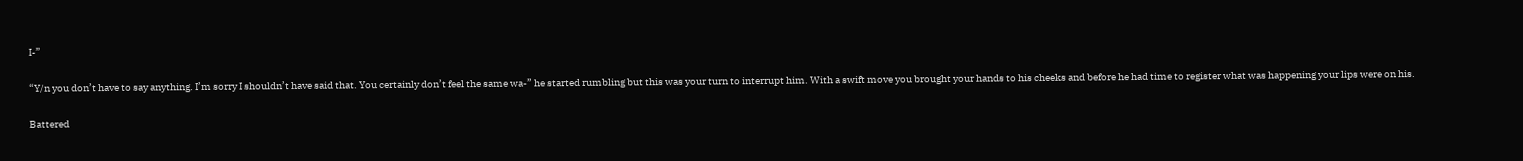I-”

“Y/n you don’t have to say anything. I’m sorry I shouldn’t have said that. You certainly don’t feel the same wa-” he started rumbling but this was your turn to interrupt him. With a swift move you brought your hands to his cheeks and before he had time to register what was happening your lips were on his.

Battered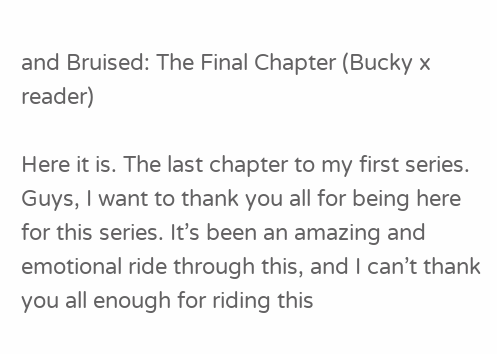and Bruised: The Final Chapter (Bucky x reader)

Here it is. The last chapter to my first series. Guys, I want to thank you all for being here for this series. It’s been an amazing and emotional ride through this, and I can’t thank you all enough for riding this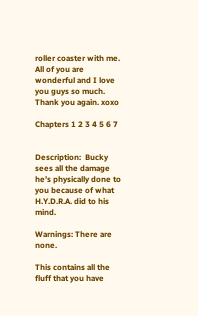roller coaster with me. All of you are wonderful and I love you guys so much. Thank you again. xoxo

Chapters 1 2 3 4 5 6 7


Description:  Bucky sees all the damage he’s physically done to you because of what H.Y.D.R.A. did to his mind.

Warnings: There are none.

This contains all the fluff that you have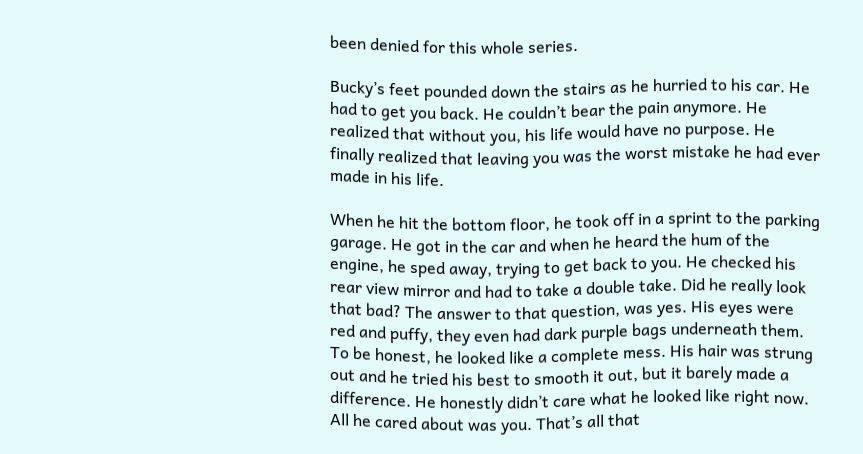been denied for this whole series.

Bucky’s feet pounded down the stairs as he hurried to his car. He had to get you back. He couldn’t bear the pain anymore. He realized that without you, his life would have no purpose. He finally realized that leaving you was the worst mistake he had ever made in his life.

When he hit the bottom floor, he took off in a sprint to the parking garage. He got in the car and when he heard the hum of the engine, he sped away, trying to get back to you. He checked his rear view mirror and had to take a double take. Did he really look that bad? The answer to that question, was yes. His eyes were red and puffy, they even had dark purple bags underneath them. To be honest, he looked like a complete mess. His hair was strung out and he tried his best to smooth it out, but it barely made a difference. He honestly didn’t care what he looked like right now. All he cared about was you. That’s all that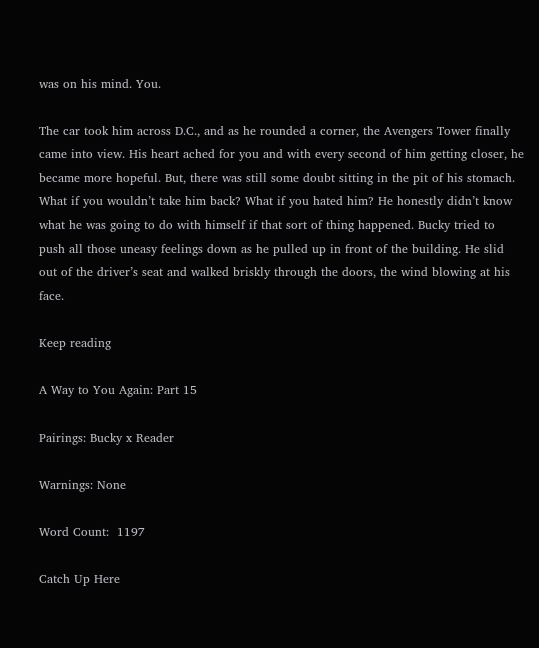was on his mind. You.

The car took him across D.C., and as he rounded a corner, the Avengers Tower finally came into view. His heart ached for you and with every second of him getting closer, he became more hopeful. But, there was still some doubt sitting in the pit of his stomach. What if you wouldn’t take him back? What if you hated him? He honestly didn’t know what he was going to do with himself if that sort of thing happened. Bucky tried to push all those uneasy feelings down as he pulled up in front of the building. He slid out of the driver’s seat and walked briskly through the doors, the wind blowing at his face.

Keep reading

A Way to You Again: Part 15

Pairings: Bucky x Reader

Warnings: None

Word Count:  1197

Catch Up Here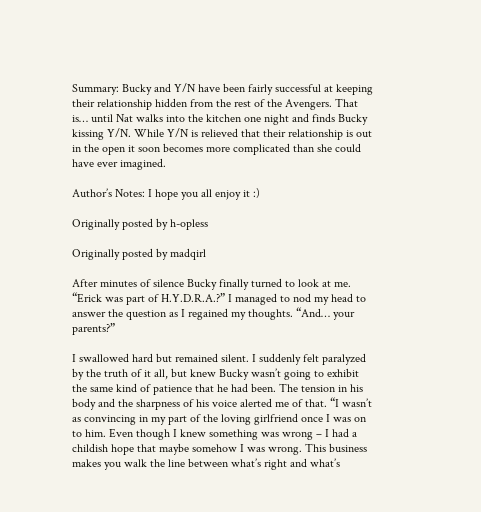Summary: Bucky and Y/N have been fairly successful at keeping their relationship hidden from the rest of the Avengers. That is… until Nat walks into the kitchen one night and finds Bucky kissing Y/N. While Y/N is relieved that their relationship is out in the open it soon becomes more complicated than she could have ever imagined.

Author’s Notes: I hope you all enjoy it :)

Originally posted by h-opless

Originally posted by madqirl

After minutes of silence Bucky finally turned to look at me. “Erick was part of H.Y.D.R.A.?” I managed to nod my head to answer the question as I regained my thoughts. “And… your parents?”

I swallowed hard but remained silent. I suddenly felt paralyzed by the truth of it all, but knew Bucky wasn’t going to exhibit the same kind of patience that he had been. The tension in his body and the sharpness of his voice alerted me of that. “I wasn’t as convincing in my part of the loving girlfriend once I was on to him. Even though I knew something was wrong – I had a childish hope that maybe somehow I was wrong. This business makes you walk the line between what’s right and what’s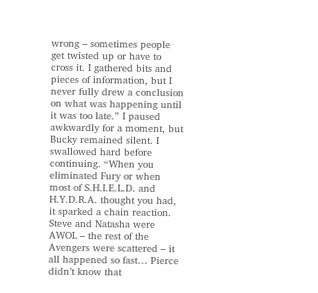wrong – sometimes people get twisted up or have to cross it. I gathered bits and pieces of information, but I never fully drew a conclusion on what was happening until it was too late.” I paused awkwardly for a moment, but Bucky remained silent. I swallowed hard before continuing. “When you eliminated Fury or when most of S.H.I.E.L.D. and H.Y.D.R.A. thought you had, it sparked a chain reaction. Steve and Natasha were AWOL – the rest of the Avengers were scattered – it all happened so fast… Pierce didn’t know that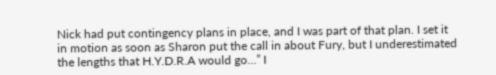Nick had put contingency plans in place, and I was part of that plan. I set it in motion as soon as Sharon put the call in about Fury, but I underestimated the lengths that H.Y.D.R.A would go…” I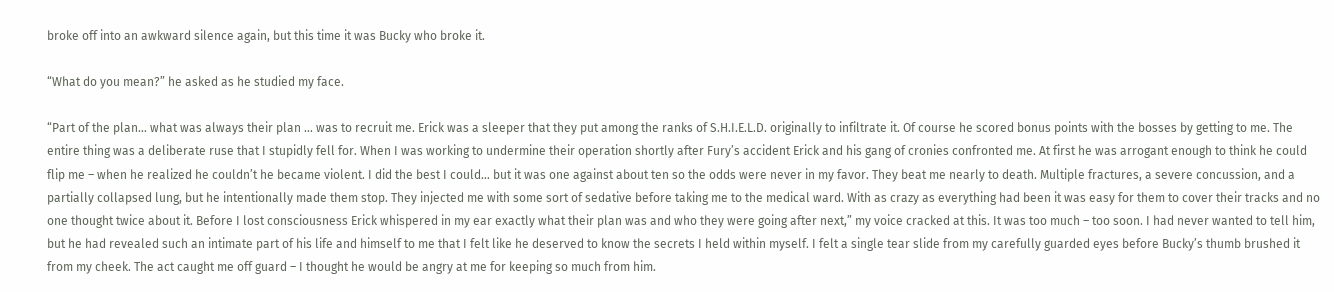broke off into an awkward silence again, but this time it was Bucky who broke it.

“What do you mean?” he asked as he studied my face.

“Part of the plan… what was always their plan … was to recruit me. Erick was a sleeper that they put among the ranks of S.H.I.E.L.D. originally to infiltrate it. Of course he scored bonus points with the bosses by getting to me. The entire thing was a deliberate ruse that I stupidly fell for. When I was working to undermine their operation shortly after Fury’s accident Erick and his gang of cronies confronted me. At first he was arrogant enough to think he could flip me – when he realized he couldn’t he became violent. I did the best I could… but it was one against about ten so the odds were never in my favor. They beat me nearly to death. Multiple fractures, a severe concussion, and a partially collapsed lung, but he intentionally made them stop. They injected me with some sort of sedative before taking me to the medical ward. With as crazy as everything had been it was easy for them to cover their tracks and no one thought twice about it. Before I lost consciousness Erick whispered in my ear exactly what their plan was and who they were going after next,” my voice cracked at this. It was too much – too soon. I had never wanted to tell him, but he had revealed such an intimate part of his life and himself to me that I felt like he deserved to know the secrets I held within myself. I felt a single tear slide from my carefully guarded eyes before Bucky’s thumb brushed it from my cheek. The act caught me off guard – I thought he would be angry at me for keeping so much from him.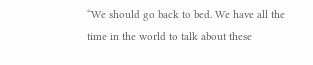“We should go back to bed. We have all the time in the world to talk about these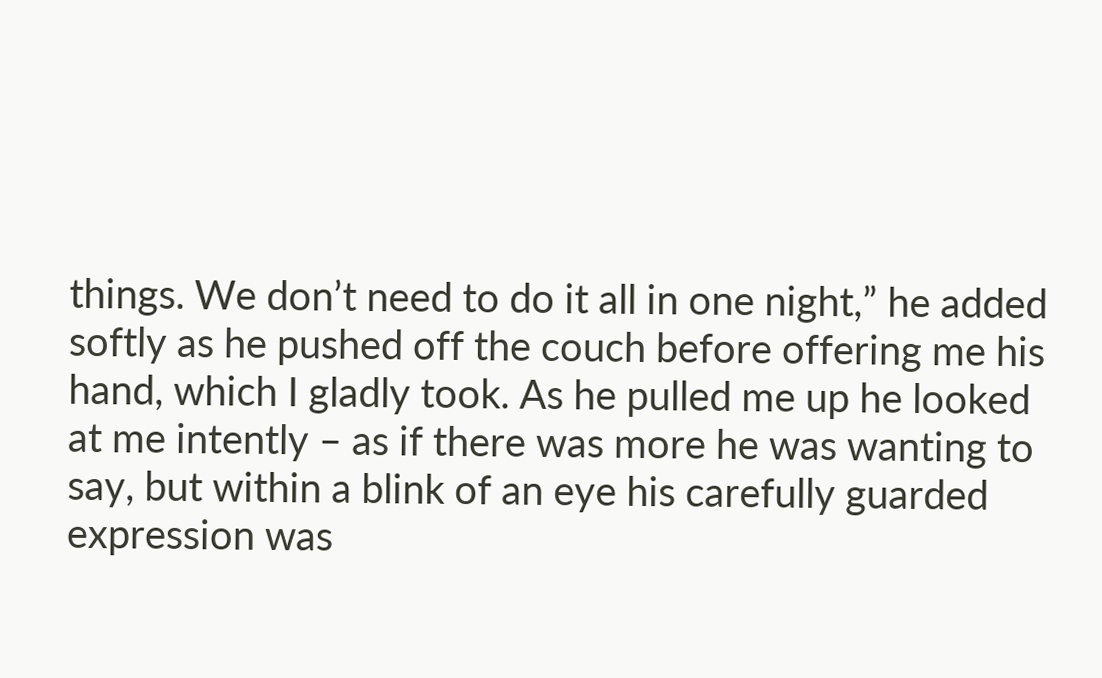things. We don’t need to do it all in one night,” he added softly as he pushed off the couch before offering me his hand, which I gladly took. As he pulled me up he looked at me intently – as if there was more he was wanting to say, but within a blink of an eye his carefully guarded expression was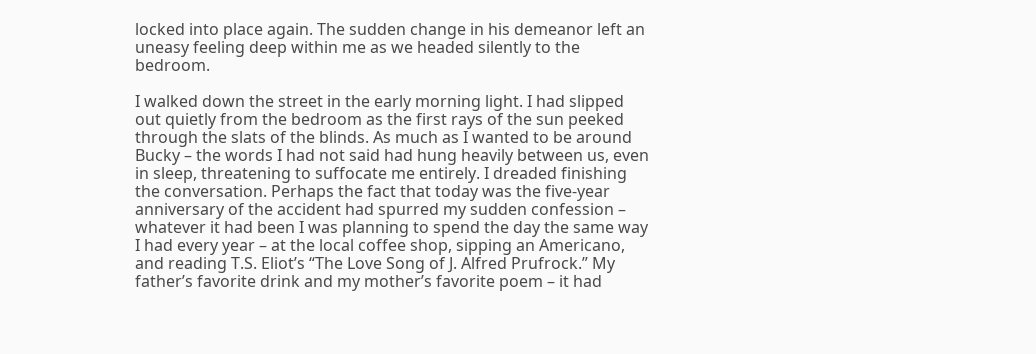locked into place again. The sudden change in his demeanor left an uneasy feeling deep within me as we headed silently to the bedroom.

I walked down the street in the early morning light. I had slipped out quietly from the bedroom as the first rays of the sun peeked through the slats of the blinds. As much as I wanted to be around Bucky – the words I had not said had hung heavily between us, even in sleep, threatening to suffocate me entirely. I dreaded finishing the conversation. Perhaps the fact that today was the five-year anniversary of the accident had spurred my sudden confession – whatever it had been I was planning to spend the day the same way I had every year – at the local coffee shop, sipping an Americano, and reading T.S. Eliot’s “The Love Song of J. Alfred Prufrock.” My father’s favorite drink and my mother’s favorite poem – it had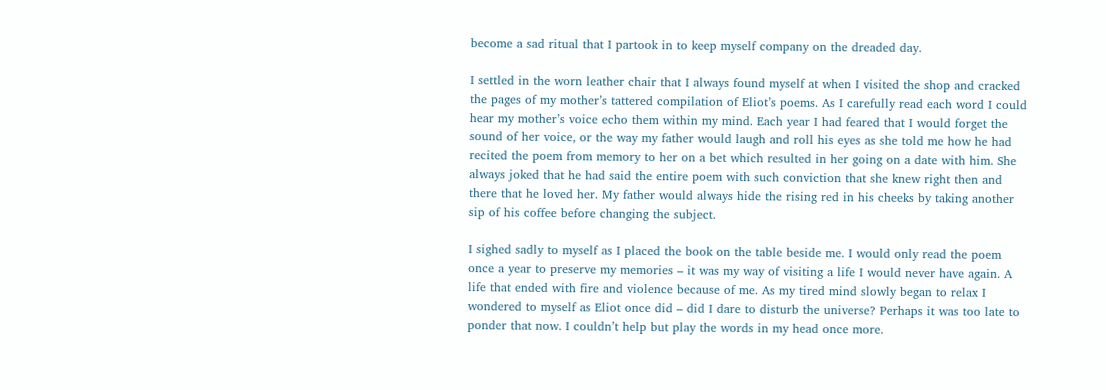become a sad ritual that I partook in to keep myself company on the dreaded day.

I settled in the worn leather chair that I always found myself at when I visited the shop and cracked the pages of my mother’s tattered compilation of Eliot’s poems. As I carefully read each word I could hear my mother’s voice echo them within my mind. Each year I had feared that I would forget the sound of her voice, or the way my father would laugh and roll his eyes as she told me how he had recited the poem from memory to her on a bet which resulted in her going on a date with him. She always joked that he had said the entire poem with such conviction that she knew right then and there that he loved her. My father would always hide the rising red in his cheeks by taking another sip of his coffee before changing the subject.

I sighed sadly to myself as I placed the book on the table beside me. I would only read the poem once a year to preserve my memories – it was my way of visiting a life I would never have again. A life that ended with fire and violence because of me. As my tired mind slowly began to relax I wondered to myself as Eliot once did – did I dare to disturb the universe? Perhaps it was too late to ponder that now. I couldn’t help but play the words in my head once more.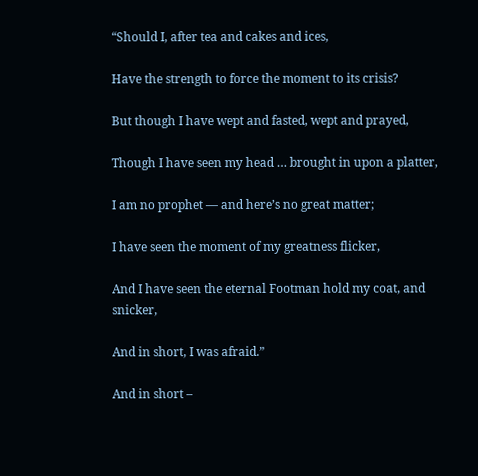“Should I, after tea and cakes and ices,

Have the strength to force the moment to its crisis?

But though I have wept and fasted, wept and prayed,

Though I have seen my head … brought in upon a platter,

I am no prophet — and here’s no great matter;

I have seen the moment of my greatness flicker,

And I have seen the eternal Footman hold my coat, and snicker,

And in short, I was afraid.”

And in short –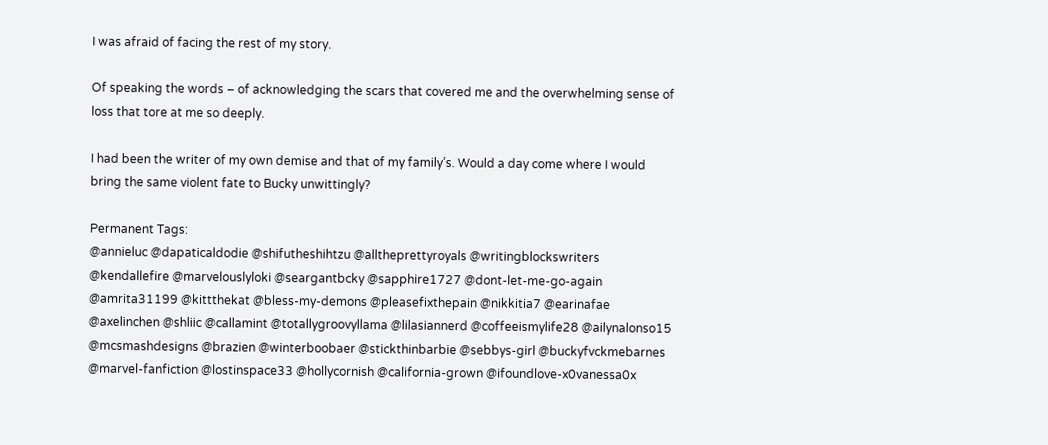I was afraid of facing the rest of my story.

Of speaking the words – of acknowledging the scars that covered me and the overwhelming sense of loss that tore at me so deeply.

I had been the writer of my own demise and that of my family’s. Would a day come where I would bring the same violent fate to Bucky unwittingly?

Permanent Tags:
@annieluc @dapaticaldodie @shifutheshihtzu @alltheprettyroyals @writingblockswriters @kendallefire @marvelouslyloki @seargantbcky @sapphire1727 @dont-let-me-go-again @amrita31199 @kittthekat @bless-my-demons @pleasefixthepain @nikkitia7 @earinafae @axelinchen @shliic @callamint @totallygroovyllama @lilasiannerd @coffeeismylife28 @ailynalonso15   @mcsmashdesigns @brazien @winterboobaer @stickthinbarbie @sebbys-girl @buckyfvckmebarnes @marvel-fanfiction @lostinspace33 @hollycornish @california-grown @ifoundlove-x0vanessa0x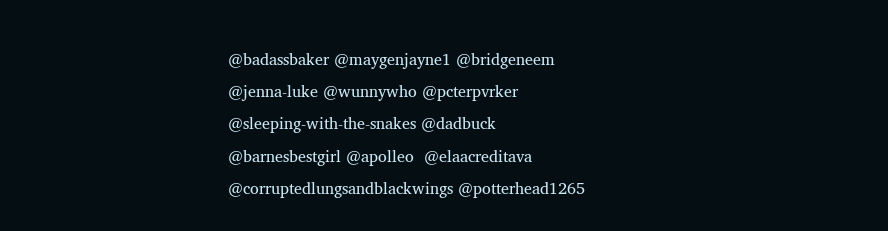@badassbaker @maygenjayne1 @bridgeneem @jenna-luke @wunnywho @pcterpvrker @sleeping-with-the-snakes @dadbuck @barnesbestgirl @apolleo  @elaacreditava @corruptedlungsandblackwings @potterhead1265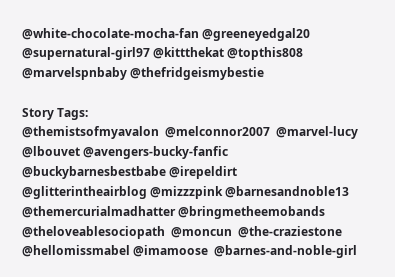@white-chocolate-mocha-fan @greeneyedgal20 @supernatural-girl97 @kittthekat @topthis808 @marvelspnbaby @thefridgeismybestie

Story Tags:
@themistsofmyavalon  @melconnor2007  @marvel-lucy @lbouvet @avengers-bucky-fanfic @buckybarnesbestbabe @irepeldirt @glitterintheairblog @mizzzpink @barnesandnoble13 @themercurialmadhatter @bringmetheemobands @theloveablesociopath  @moncun  @the-craziestone   @hellomissmabel @imamoose  @barnes-and-noble-girl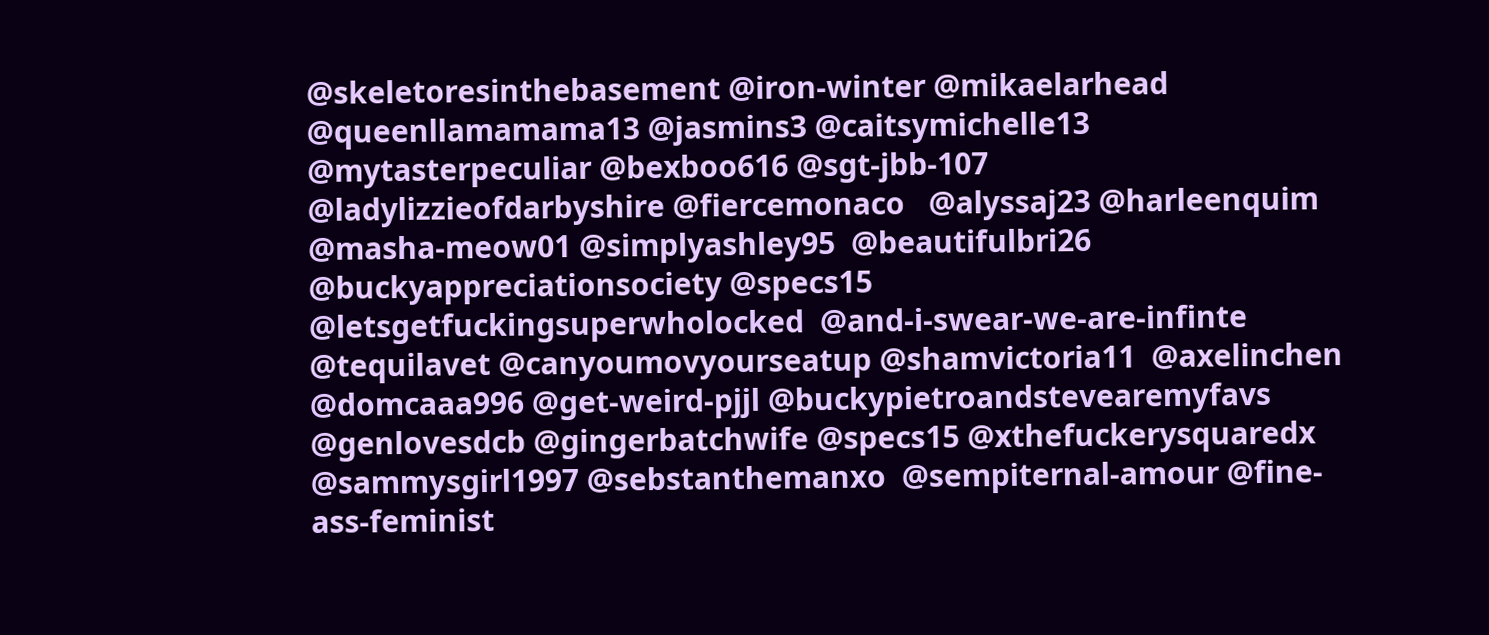@skeletoresinthebasement @iron-winter @mikaelarhead  @queenllamamama13 @jasmins3 @caitsymichelle13  @mytasterpeculiar @bexboo616 @sgt-jbb-107 @ladylizzieofdarbyshire @fiercemonaco   @alyssaj23 @harleenquim @masha-meow01 @simplyashley95  @beautifulbri26 @buckyappreciationsociety @specs15 @letsgetfuckingsuperwholocked  @and-i-swear-we-are-infinte @tequilavet @canyoumovyourseatup @shamvictoria11  @axelinchen @domcaaa996 @get-weird-pjjl @buckypietroandstevearemyfavs @genlovesdcb @gingerbatchwife @specs15 @xthefuckerysquaredx @sammysgirl1997 @sebstanthemanxo  @sempiternal-amour @fine-ass-feminist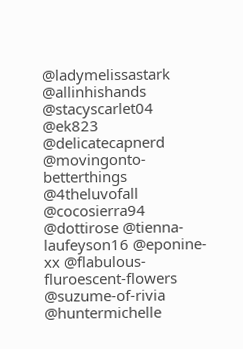@ladymelissastark @allinhishands  @stacyscarlet04 @ek823 @delicatecapnerd @movingonto-betterthings @4theluvofall @cocosierra94 @dottirose @tienna-laufeyson16 @eponine-xx @flabulous-fluroescent-flowers @suzume-of-rivia @huntermichelle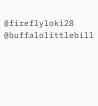@fireflyloki28 @buffalolittlebill